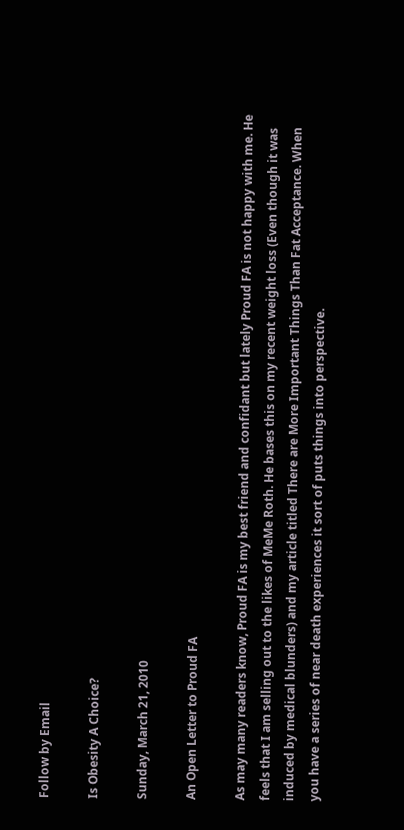Follow by Email

Is Obesity A Choice?

Sunday, March 21, 2010

An Open Letter to Proud FA

As may many readers know, Proud FA is my best friend and confidant but lately Proud FA is not happy with me. He feels that I am selling out to the likes of MeMe Roth. He bases this on my recent weight loss (Even though it was induced by medical blunders) and my article titled There are More Important Things Than Fat Acceptance. When you have a series of near death experiences it sort of puts things into perspective.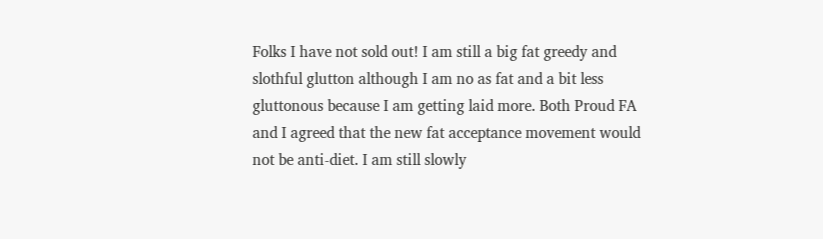Folks I have not sold out! I am still a big fat greedy and slothful glutton although I am no as fat and a bit less gluttonous because I am getting laid more. Both Proud FA and I agreed that the new fat acceptance movement would not be anti-diet. I am still slowly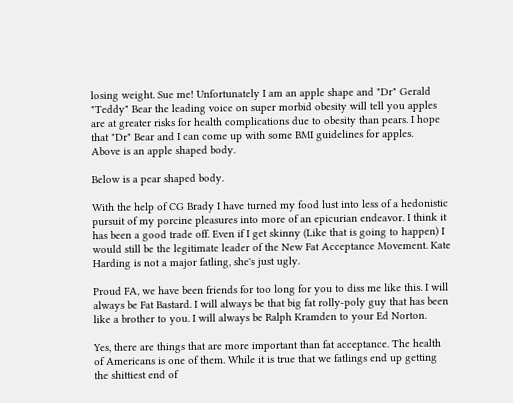losing weight. Sue me! Unfortunately I am an apple shape and "Dr" Gerald "Teddy" Bear the leading voice on super morbid obesity will tell you apples are at greater risks for health complications due to obesity than pears. I hope that "Dr" Bear and I can come up with some BMI guidelines for apples.
Above is an apple shaped body.

Below is a pear shaped body.

With the help of CG Brady I have turned my food lust into less of a hedonistic pursuit of my porcine pleasures into more of an epicurian endeavor. I think it has been a good trade off. Even if I get skinny (Like that is going to happen) I would still be the legitimate leader of the New Fat Acceptance Movement. Kate Harding is not a major fatling, she's just ugly.

Proud FA, we have been friends for too long for you to diss me like this. I will always be Fat Bastard. I will always be that big fat rolly-poly guy that has been like a brother to you. I will always be Ralph Kramden to your Ed Norton.

Yes, there are things that are more important than fat acceptance. The health of Americans is one of them. While it is true that we fatlings end up getting the shittiest end of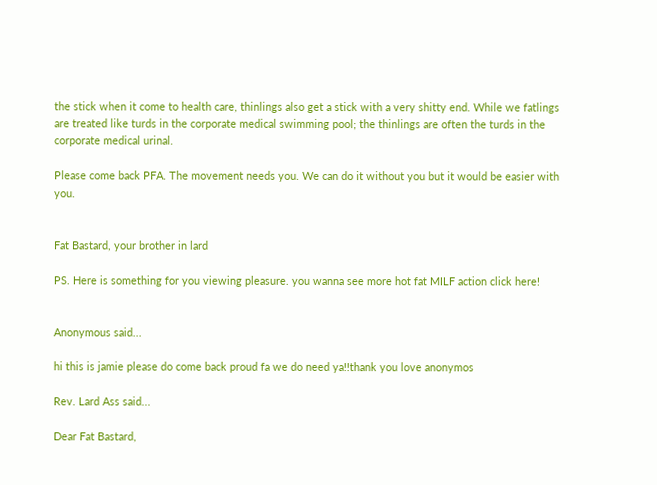the stick when it come to health care, thinlings also get a stick with a very shitty end. While we fatlings are treated like turds in the corporate medical swimming pool; the thinlings are often the turds in the corporate medical urinal.

Please come back PFA. The movement needs you. We can do it without you but it would be easier with you.


Fat Bastard, your brother in lard

PS. Here is something for you viewing pleasure. you wanna see more hot fat MILF action click here!


Anonymous said...

hi this is jamie please do come back proud fa we do need ya!!thank you love anonymos

Rev. Lard Ass said...

Dear Fat Bastard,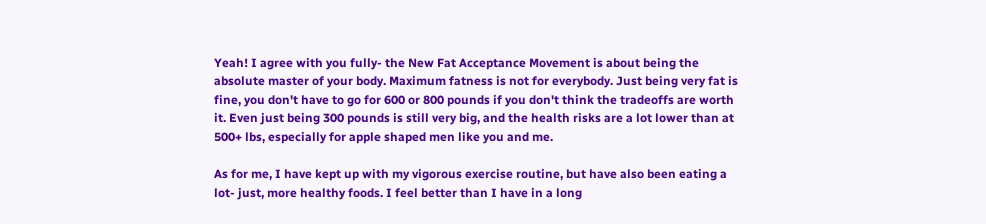Yeah! I agree with you fully- the New Fat Acceptance Movement is about being the absolute master of your body. Maximum fatness is not for everybody. Just being very fat is fine, you don't have to go for 600 or 800 pounds if you don't think the tradeoffs are worth it. Even just being 300 pounds is still very big, and the health risks are a lot lower than at 500+ lbs, especially for apple shaped men like you and me.

As for me, I have kept up with my vigorous exercise routine, but have also been eating a lot- just, more healthy foods. I feel better than I have in a long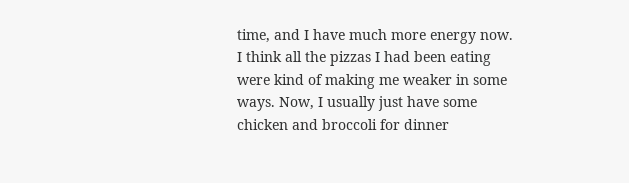time, and I have much more energy now. I think all the pizzas I had been eating were kind of making me weaker in some ways. Now, I usually just have some chicken and broccoli for dinner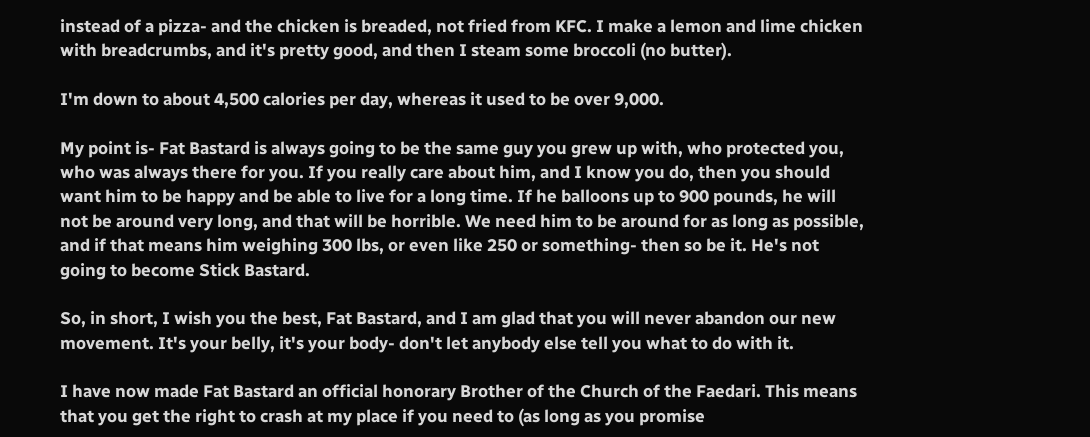instead of a pizza- and the chicken is breaded, not fried from KFC. I make a lemon and lime chicken with breadcrumbs, and it's pretty good, and then I steam some broccoli (no butter).

I'm down to about 4,500 calories per day, whereas it used to be over 9,000.

My point is- Fat Bastard is always going to be the same guy you grew up with, who protected you, who was always there for you. If you really care about him, and I know you do, then you should want him to be happy and be able to live for a long time. If he balloons up to 900 pounds, he will not be around very long, and that will be horrible. We need him to be around for as long as possible, and if that means him weighing 300 lbs, or even like 250 or something- then so be it. He's not going to become Stick Bastard.

So, in short, I wish you the best, Fat Bastard, and I am glad that you will never abandon our new movement. It's your belly, it's your body- don't let anybody else tell you what to do with it.

I have now made Fat Bastard an official honorary Brother of the Church of the Faedari. This means that you get the right to crash at my place if you need to (as long as you promise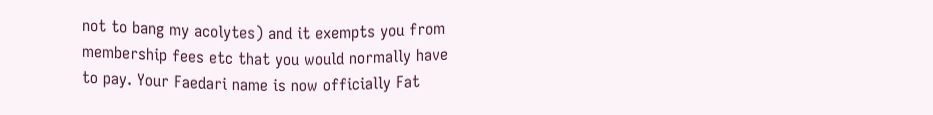not to bang my acolytes) and it exempts you from membership fees etc that you would normally have to pay. Your Faedari name is now officially Fat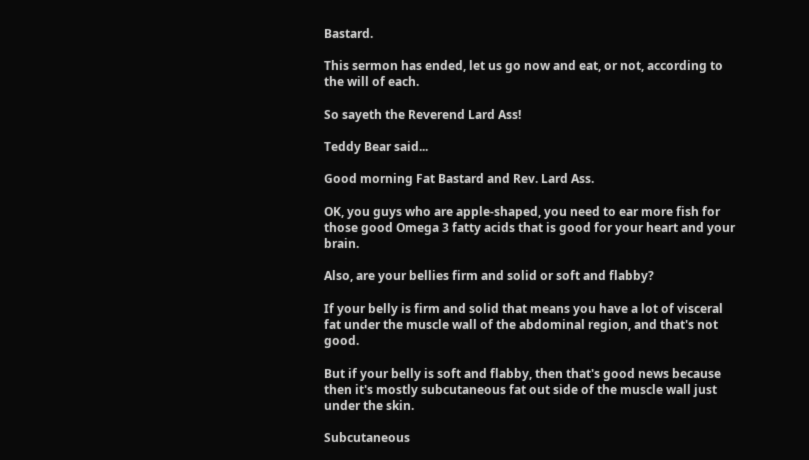Bastard.

This sermon has ended, let us go now and eat, or not, according to the will of each.

So sayeth the Reverend Lard Ass!

Teddy Bear said...

Good morning Fat Bastard and Rev. Lard Ass.

OK, you guys who are apple-shaped, you need to ear more fish for those good Omega 3 fatty acids that is good for your heart and your brain.

Also, are your bellies firm and solid or soft and flabby?

If your belly is firm and solid that means you have a lot of visceral fat under the muscle wall of the abdominal region, and that's not good.

But if your belly is soft and flabby, then that's good news because then it's mostly subcutaneous fat out side of the muscle wall just under the skin.

Subcutaneous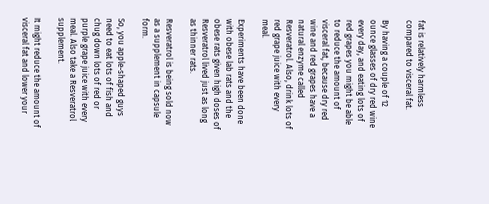fat is relatively harmless compared to visceral fat.

By having a couple of 12 ounce glasses of dry red wine every day, and eating lots of red grapes you might be able to reduce the amount of visceral fat, because dry red wine and red grapes have a natural enzyme called Resveratrol. Also, drink lots of red grape juice with every meal.

Experiments have been done with obese lab rats and the obese rats given high doses of Resveratrol lived just as long as thinner rats.

Resveratrol is being sold now as a supplement in capsule form.

So, you apple-shaped guys need to eat lots of fish and chug down lots of red or purple grape juice with every meal. Also take a Resveratrol supplement.

It might reduce the amount of visceral fat and lower your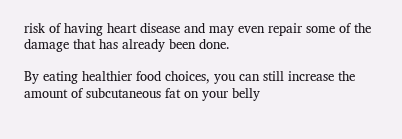risk of having heart disease and may even repair some of the damage that has already been done.

By eating healthier food choices, you can still increase the amount of subcutaneous fat on your belly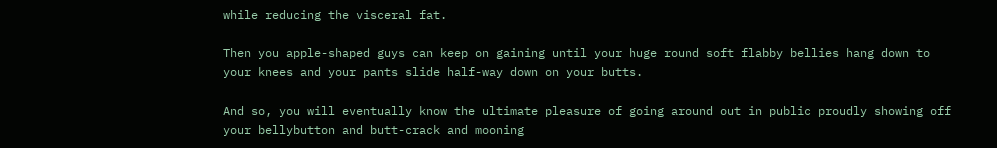while reducing the visceral fat.

Then you apple-shaped guys can keep on gaining until your huge round soft flabby bellies hang down to your knees and your pants slide half-way down on your butts.

And so, you will eventually know the ultimate pleasure of going around out in public proudly showing off your bellybutton and butt-crack and mooning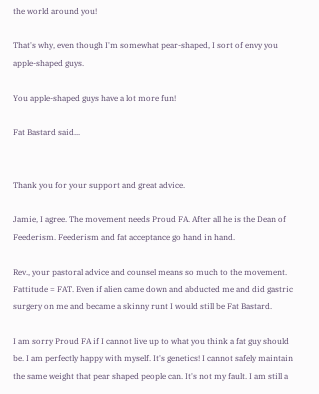the world around you!

That's why, even though I'm somewhat pear-shaped, I sort of envy you apple-shaped guys.

You apple-shaped guys have a lot more fun!

Fat Bastard said...


Thank you for your support and great advice.

Jamie, I agree. The movement needs Proud FA. After all he is the Dean of Feederism. Feederism and fat acceptance go hand in hand.

Rev., your pastoral advice and counsel means so much to the movement. Fattitude = FAT. Even if alien came down and abducted me and did gastric surgery on me and became a skinny runt I would still be Fat Bastard.

I am sorry Proud FA if I cannot live up to what you think a fat guy should be. I am perfectly happy with myself. It's genetics! I cannot safely maintain the same weight that pear shaped people can. It's not my fault. I am still a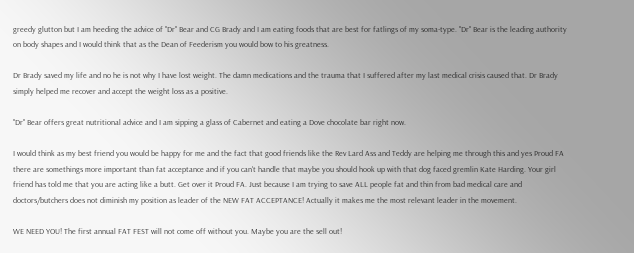greedy glutton but I am heeding the advice of "Dr" Bear and CG Brady and I am eating foods that are best for fatlings of my soma-type. "Dr" Bear is the leading authority on body shapes and I would think that as the Dean of Feederism you would bow to his greatness.

Dr Brady saved my life and no he is not why I have lost weight. The damn medications and the trauma that I suffered after my last medical crisis caused that. Dr Brady simply helped me recover and accept the weight loss as a positive.

"Dr" Bear offers great nutritional advice and I am sipping a glass of Cabernet and eating a Dove chocolate bar right now.

I would think as my best friend you would be happy for me and the fact that good friends like the Rev Lard Ass and Teddy are helping me through this and yes Proud FA there are somethings more important than fat acceptance and if you can't handle that maybe you should hook up with that dog faced gremlin Kate Harding. Your girl friend has told me that you are acting like a butt. Get over it Proud FA. Just because I am trying to save ALL people fat and thin from bad medical care and doctors/butchers does not diminish my position as leader of the NEW FAT ACCEPTANCE! Actually it makes me the most relevant leader in the movement.

WE NEED YOU! The first annual FAT FEST will not come off without you. Maybe you are the sell out!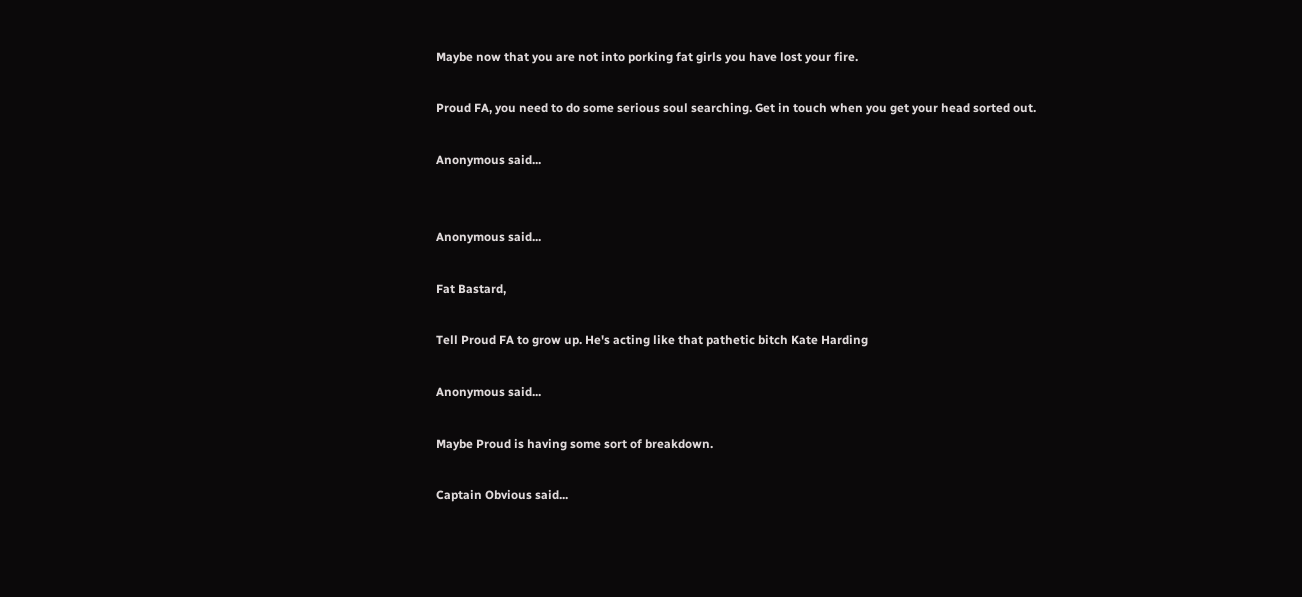Maybe now that you are not into porking fat girls you have lost your fire.

Proud FA, you need to do some serious soul searching. Get in touch when you get your head sorted out.

Anonymous said...


Anonymous said...

Fat Bastard,

Tell Proud FA to grow up. He's acting like that pathetic bitch Kate Harding

Anonymous said...

Maybe Proud is having some sort of breakdown.

Captain Obvious said...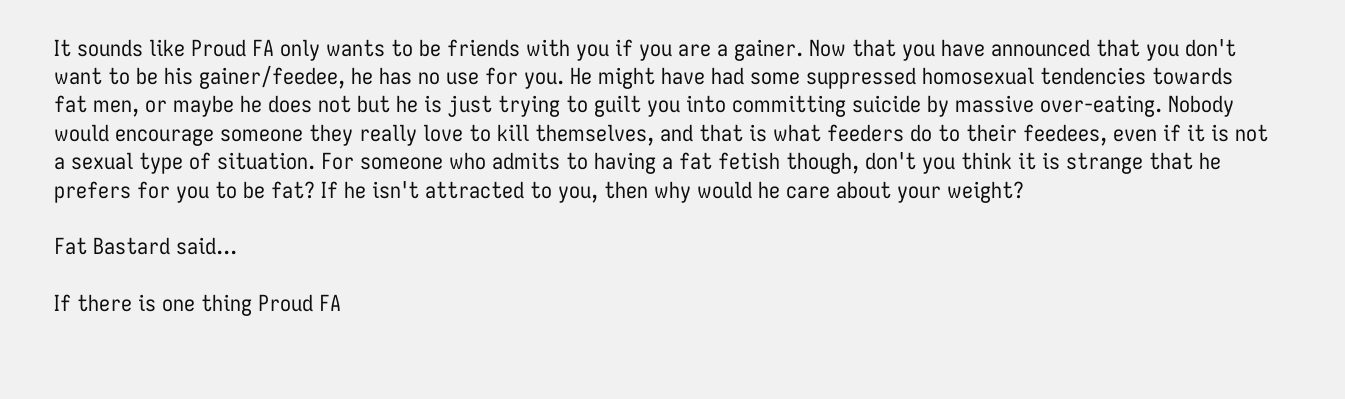It sounds like Proud FA only wants to be friends with you if you are a gainer. Now that you have announced that you don't want to be his gainer/feedee, he has no use for you. He might have had some suppressed homosexual tendencies towards fat men, or maybe he does not but he is just trying to guilt you into committing suicide by massive over-eating. Nobody would encourage someone they really love to kill themselves, and that is what feeders do to their feedees, even if it is not a sexual type of situation. For someone who admits to having a fat fetish though, don't you think it is strange that he prefers for you to be fat? If he isn't attracted to you, then why would he care about your weight?

Fat Bastard said...

If there is one thing Proud FA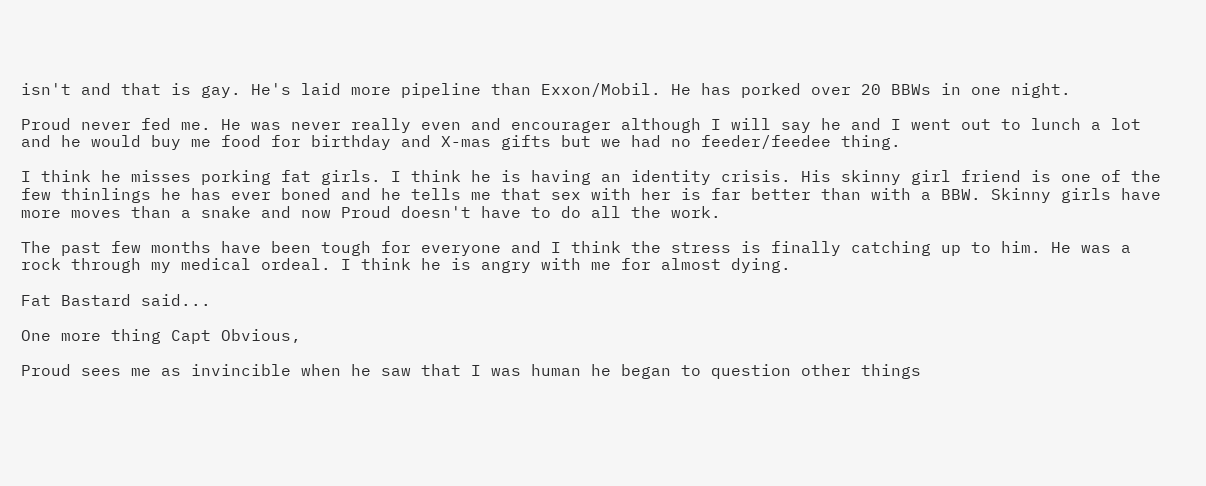isn't and that is gay. He's laid more pipeline than Exxon/Mobil. He has porked over 20 BBWs in one night.

Proud never fed me. He was never really even and encourager although I will say he and I went out to lunch a lot and he would buy me food for birthday and X-mas gifts but we had no feeder/feedee thing.

I think he misses porking fat girls. I think he is having an identity crisis. His skinny girl friend is one of the few thinlings he has ever boned and he tells me that sex with her is far better than with a BBW. Skinny girls have more moves than a snake and now Proud doesn't have to do all the work.

The past few months have been tough for everyone and I think the stress is finally catching up to him. He was a rock through my medical ordeal. I think he is angry with me for almost dying.

Fat Bastard said...

One more thing Capt Obvious,

Proud sees me as invincible when he saw that I was human he began to question other things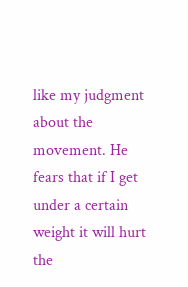like my judgment about the movement. He fears that if I get under a certain weight it will hurt the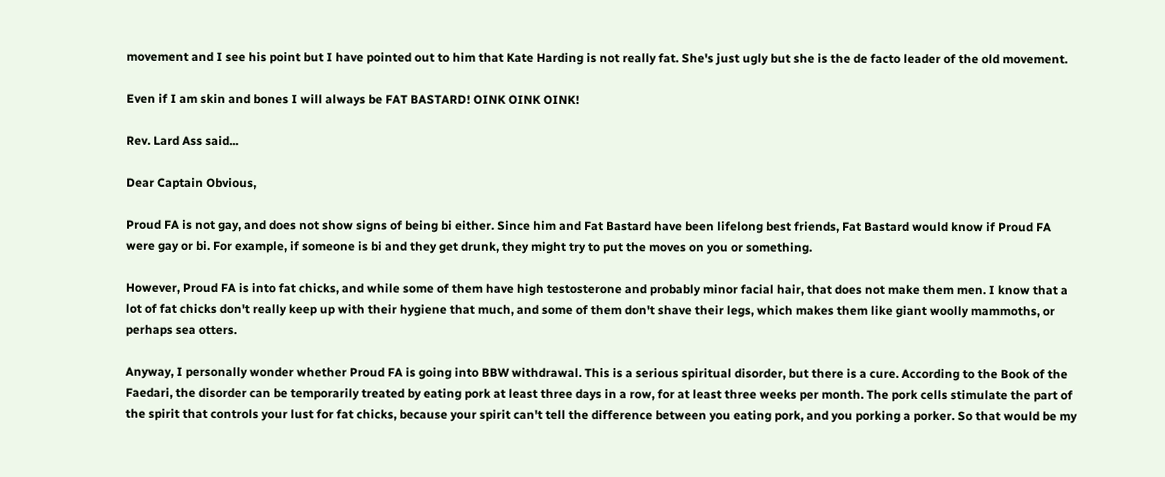movement and I see his point but I have pointed out to him that Kate Harding is not really fat. She's just ugly but she is the de facto leader of the old movement.

Even if I am skin and bones I will always be FAT BASTARD! OINK OINK OINK!

Rev. Lard Ass said...

Dear Captain Obvious,

Proud FA is not gay, and does not show signs of being bi either. Since him and Fat Bastard have been lifelong best friends, Fat Bastard would know if Proud FA were gay or bi. For example, if someone is bi and they get drunk, they might try to put the moves on you or something.

However, Proud FA is into fat chicks, and while some of them have high testosterone and probably minor facial hair, that does not make them men. I know that a lot of fat chicks don't really keep up with their hygiene that much, and some of them don't shave their legs, which makes them like giant woolly mammoths, or perhaps sea otters.

Anyway, I personally wonder whether Proud FA is going into BBW withdrawal. This is a serious spiritual disorder, but there is a cure. According to the Book of the Faedari, the disorder can be temporarily treated by eating pork at least three days in a row, for at least three weeks per month. The pork cells stimulate the part of the spirit that controls your lust for fat chicks, because your spirit can't tell the difference between you eating pork, and you porking a porker. So that would be my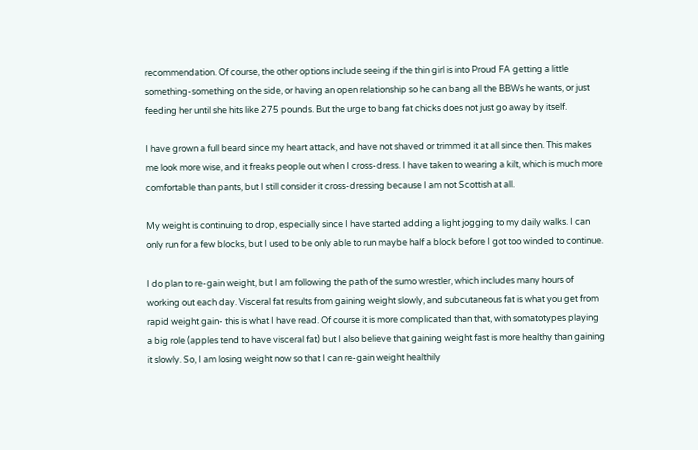recommendation. Of course, the other options include seeing if the thin girl is into Proud FA getting a little something-something on the side, or having an open relationship so he can bang all the BBWs he wants, or just feeding her until she hits like 275 pounds. But the urge to bang fat chicks does not just go away by itself.

I have grown a full beard since my heart attack, and have not shaved or trimmed it at all since then. This makes me look more wise, and it freaks people out when I cross-dress. I have taken to wearing a kilt, which is much more comfortable than pants, but I still consider it cross-dressing because I am not Scottish at all.

My weight is continuing to drop, especially since I have started adding a light jogging to my daily walks. I can only run for a few blocks, but I used to be only able to run maybe half a block before I got too winded to continue.

I do plan to re-gain weight, but I am following the path of the sumo wrestler, which includes many hours of working out each day. Visceral fat results from gaining weight slowly, and subcutaneous fat is what you get from rapid weight gain- this is what I have read. Of course it is more complicated than that, with somatotypes playing a big role (apples tend to have visceral fat) but I also believe that gaining weight fast is more healthy than gaining it slowly. So, I am losing weight now so that I can re-gain weight healthily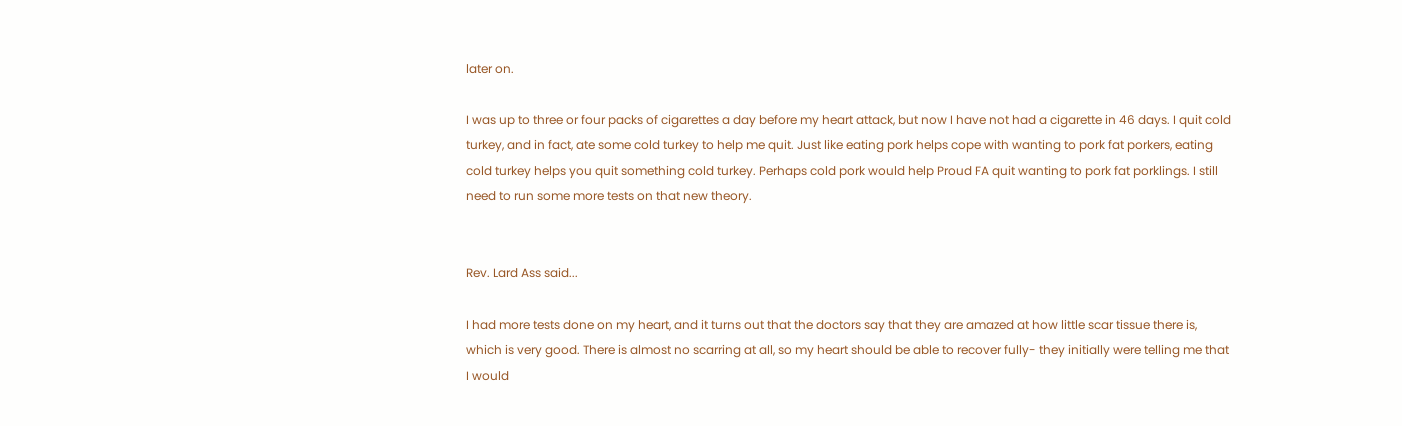later on.

I was up to three or four packs of cigarettes a day before my heart attack, but now I have not had a cigarette in 46 days. I quit cold turkey, and in fact, ate some cold turkey to help me quit. Just like eating pork helps cope with wanting to pork fat porkers, eating cold turkey helps you quit something cold turkey. Perhaps cold pork would help Proud FA quit wanting to pork fat porklings. I still need to run some more tests on that new theory.


Rev. Lard Ass said...

I had more tests done on my heart, and it turns out that the doctors say that they are amazed at how little scar tissue there is, which is very good. There is almost no scarring at all, so my heart should be able to recover fully- they initially were telling me that I would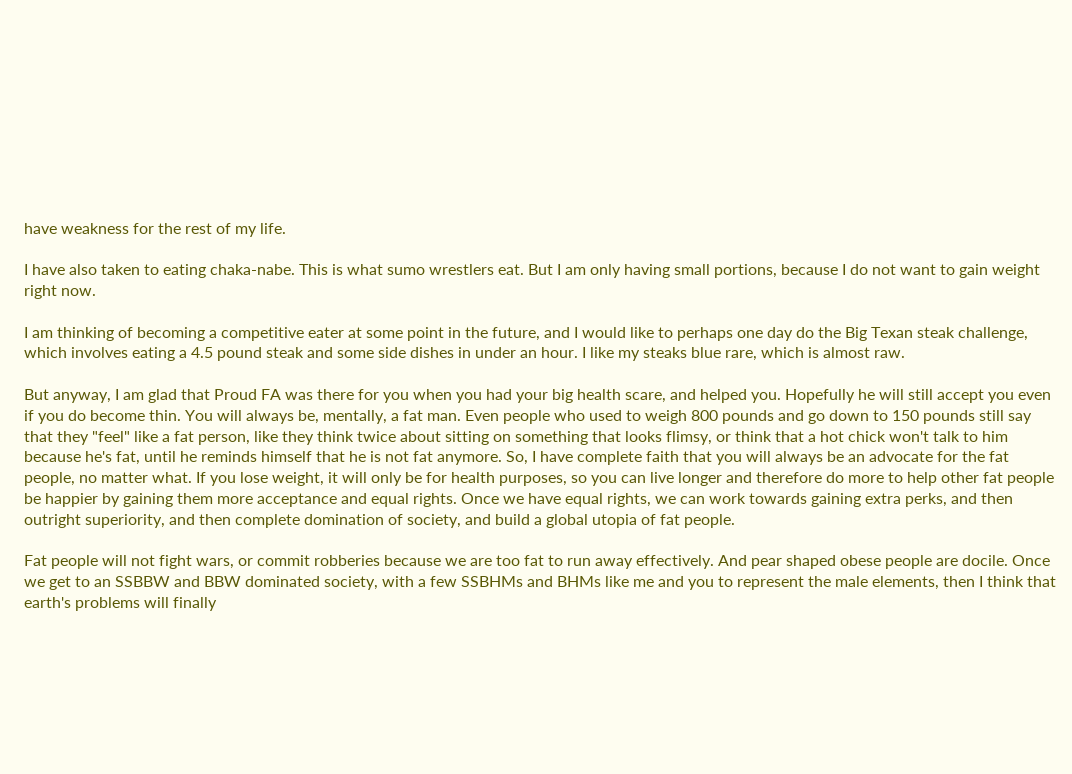have weakness for the rest of my life.

I have also taken to eating chaka-nabe. This is what sumo wrestlers eat. But I am only having small portions, because I do not want to gain weight right now.

I am thinking of becoming a competitive eater at some point in the future, and I would like to perhaps one day do the Big Texan steak challenge, which involves eating a 4.5 pound steak and some side dishes in under an hour. I like my steaks blue rare, which is almost raw.

But anyway, I am glad that Proud FA was there for you when you had your big health scare, and helped you. Hopefully he will still accept you even if you do become thin. You will always be, mentally, a fat man. Even people who used to weigh 800 pounds and go down to 150 pounds still say that they "feel" like a fat person, like they think twice about sitting on something that looks flimsy, or think that a hot chick won't talk to him because he's fat, until he reminds himself that he is not fat anymore. So, I have complete faith that you will always be an advocate for the fat people, no matter what. If you lose weight, it will only be for health purposes, so you can live longer and therefore do more to help other fat people be happier by gaining them more acceptance and equal rights. Once we have equal rights, we can work towards gaining extra perks, and then outright superiority, and then complete domination of society, and build a global utopia of fat people.

Fat people will not fight wars, or commit robberies because we are too fat to run away effectively. And pear shaped obese people are docile. Once we get to an SSBBW and BBW dominated society, with a few SSBHMs and BHMs like me and you to represent the male elements, then I think that earth's problems will finally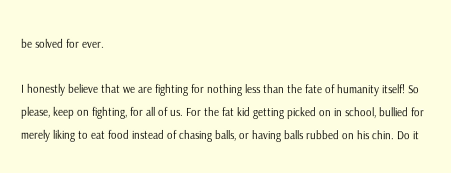be solved for ever.

I honestly believe that we are fighting for nothing less than the fate of humanity itself! So please, keep on fighting, for all of us. For the fat kid getting picked on in school, bullied for merely liking to eat food instead of chasing balls, or having balls rubbed on his chin. Do it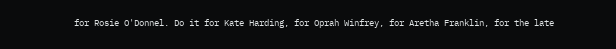for Rosie O'Donnel. Do it for Kate Harding, for Oprah Winfrey, for Aretha Franklin, for the late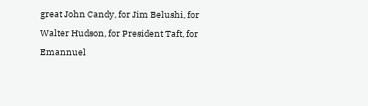great John Candy, for Jim Belushi, for Walter Hudson, for President Taft, for Emannuel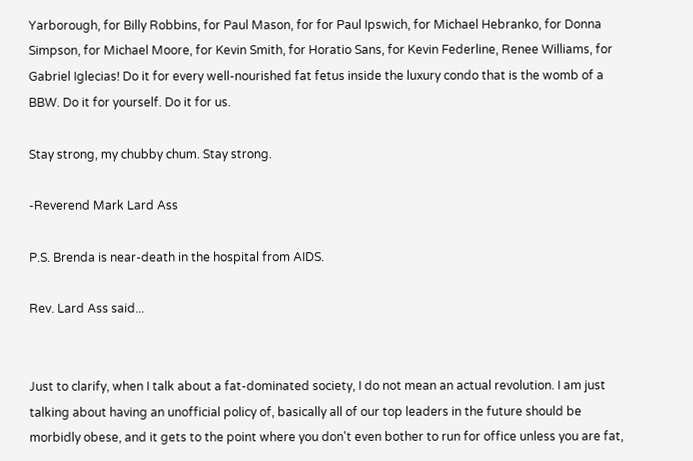Yarborough, for Billy Robbins, for Paul Mason, for for Paul Ipswich, for Michael Hebranko, for Donna Simpson, for Michael Moore, for Kevin Smith, for Horatio Sans, for Kevin Federline, Renee Williams, for Gabriel Iglecias! Do it for every well-nourished fat fetus inside the luxury condo that is the womb of a BBW. Do it for yourself. Do it for us.

Stay strong, my chubby chum. Stay strong.

-Reverend Mark Lard Ass

P.S. Brenda is near-death in the hospital from AIDS.

Rev. Lard Ass said...


Just to clarify, when I talk about a fat-dominated society, I do not mean an actual revolution. I am just talking about having an unofficial policy of, basically all of our top leaders in the future should be morbidly obese, and it gets to the point where you don't even bother to run for office unless you are fat,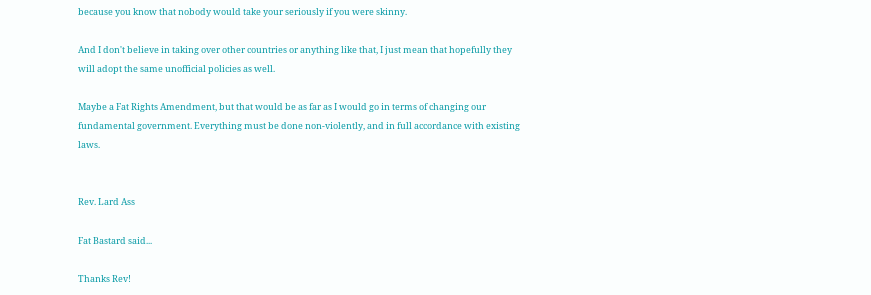because you know that nobody would take your seriously if you were skinny.

And I don't believe in taking over other countries or anything like that, I just mean that hopefully they will adopt the same unofficial policies as well.

Maybe a Fat Rights Amendment, but that would be as far as I would go in terms of changing our fundamental government. Everything must be done non-violently, and in full accordance with existing laws.


Rev. Lard Ass

Fat Bastard said...

Thanks Rev!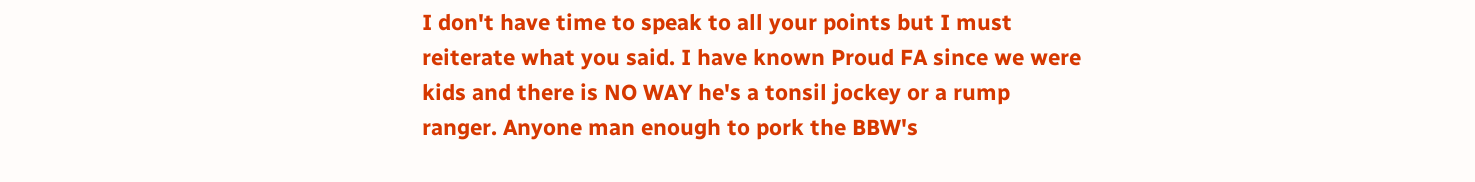I don't have time to speak to all your points but I must reiterate what you said. I have known Proud FA since we were kids and there is NO WAY he's a tonsil jockey or a rump ranger. Anyone man enough to pork the BBW's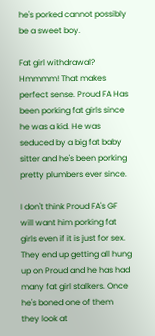he's porked cannot possibly be a sweet boy.

Fat girl withdrawal? Hmmmm! That makes perfect sense. Proud FA Has been porking fat girls since he was a kid. He was seduced by a big fat baby sitter and he's been porking pretty plumbers ever since.

I don't think Proud FA's GF will want him porking fat girls even if it is just for sex. They end up getting all hung up on Proud and he has had many fat girl stalkers. Once he's boned one of them they look at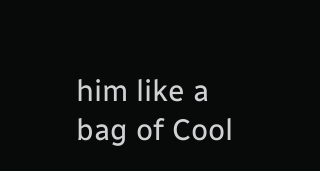him like a bag of Cool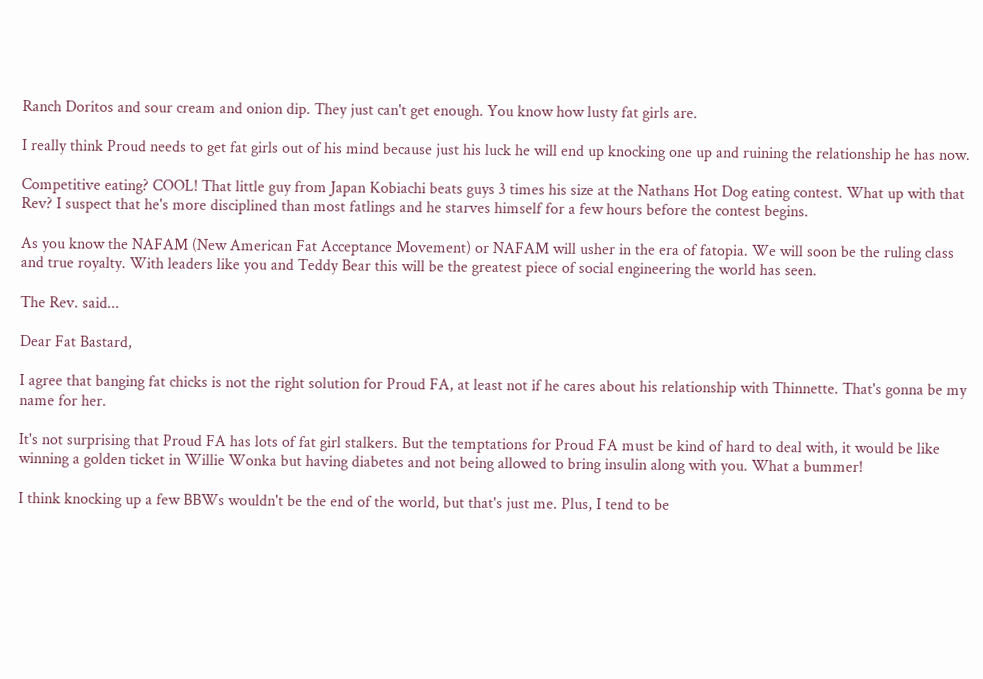Ranch Doritos and sour cream and onion dip. They just can't get enough. You know how lusty fat girls are.

I really think Proud needs to get fat girls out of his mind because just his luck he will end up knocking one up and ruining the relationship he has now.

Competitive eating? COOL! That little guy from Japan Kobiachi beats guys 3 times his size at the Nathans Hot Dog eating contest. What up with that Rev? I suspect that he's more disciplined than most fatlings and he starves himself for a few hours before the contest begins.

As you know the NAFAM (New American Fat Acceptance Movement) or NAFAM will usher in the era of fatopia. We will soon be the ruling class and true royalty. With leaders like you and Teddy Bear this will be the greatest piece of social engineering the world has seen.

The Rev. said...

Dear Fat Bastard,

I agree that banging fat chicks is not the right solution for Proud FA, at least not if he cares about his relationship with Thinnette. That's gonna be my name for her.

It's not surprising that Proud FA has lots of fat girl stalkers. But the temptations for Proud FA must be kind of hard to deal with, it would be like winning a golden ticket in Willie Wonka but having diabetes and not being allowed to bring insulin along with you. What a bummer!

I think knocking up a few BBWs wouldn't be the end of the world, but that's just me. Plus, I tend to be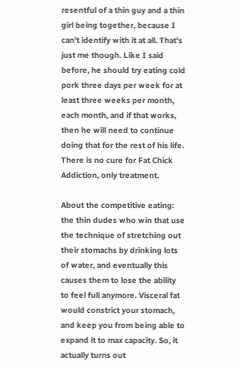resentful of a thin guy and a thin girl being together, because I can't identify with it at all. That's just me though. Like I said before, he should try eating cold pork three days per week for at least three weeks per month, each month, and if that works, then he will need to continue doing that for the rest of his life. There is no cure for Fat Chick Addiction, only treatment.

About the competitive eating: the thin dudes who win that use the technique of stretching out their stomachs by drinking lots of water, and eventually this causes them to lose the ability to feel full anymore. Visceral fat would constrict your stomach, and keep you from being able to expand it to max capacity. So, it actually turns out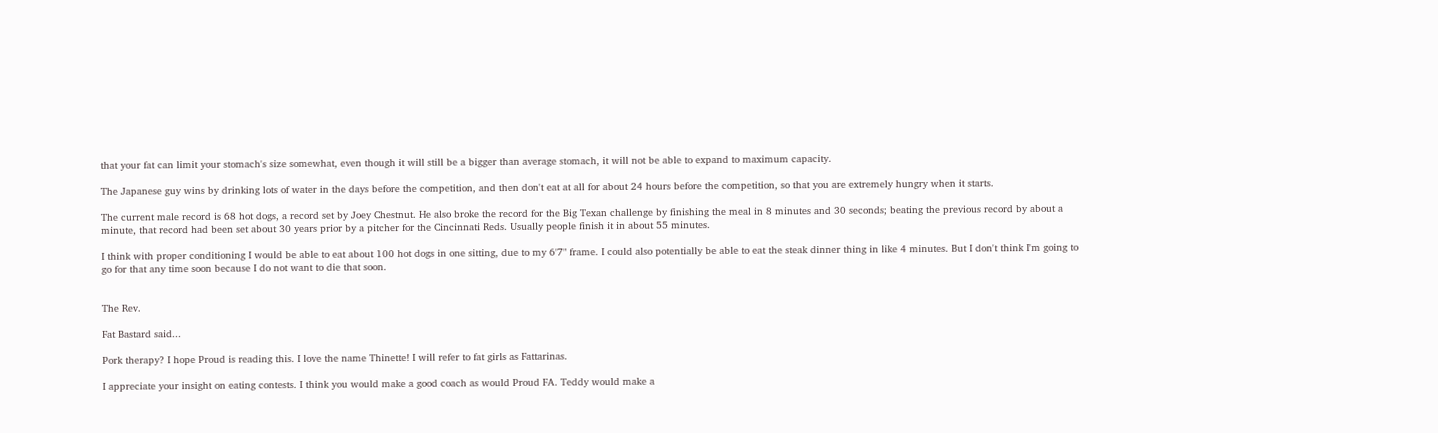that your fat can limit your stomach's size somewhat, even though it will still be a bigger than average stomach, it will not be able to expand to maximum capacity.

The Japanese guy wins by drinking lots of water in the days before the competition, and then don't eat at all for about 24 hours before the competition, so that you are extremely hungry when it starts.

The current male record is 68 hot dogs, a record set by Joey Chestnut. He also broke the record for the Big Texan challenge by finishing the meal in 8 minutes and 30 seconds; beating the previous record by about a minute, that record had been set about 30 years prior by a pitcher for the Cincinnati Reds. Usually people finish it in about 55 minutes.

I think with proper conditioning I would be able to eat about 100 hot dogs in one sitting, due to my 6'7" frame. I could also potentially be able to eat the steak dinner thing in like 4 minutes. But I don't think I'm going to go for that any time soon because I do not want to die that soon.


The Rev.

Fat Bastard said...

Pork therapy? I hope Proud is reading this. I love the name Thinette! I will refer to fat girls as Fattarinas.

I appreciate your insight on eating contests. I think you would make a good coach as would Proud FA. Teddy would make a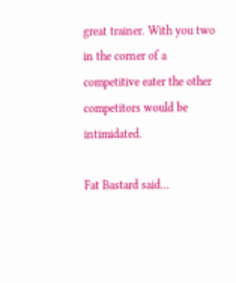great trainer. With you two in the corner of a competitive eater the other competitors would be intimidated.

Fat Bastard said...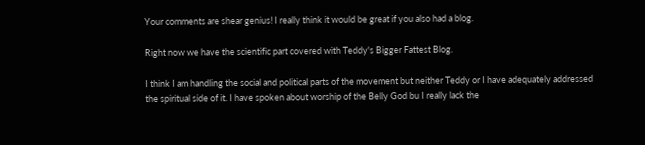Your comments are shear genius! I really think it would be great if you also had a blog.

Right now we have the scientific part covered with Teddy's Bigger Fattest Blog.

I think I am handling the social and political parts of the movement but neither Teddy or I have adequately addressed the spiritual side of it. I have spoken about worship of the Belly God bu I really lack the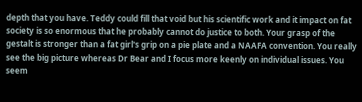depth that you have. Teddy could fill that void but his scientific work and it impact on fat society is so enormous that he probably cannot do justice to both. Your grasp of the gestalt is stronger than a fat girl's grip on a pie plate and a NAAFA convention. You really see the big picture whereas Dr Bear and I focus more keenly on individual issues. You seem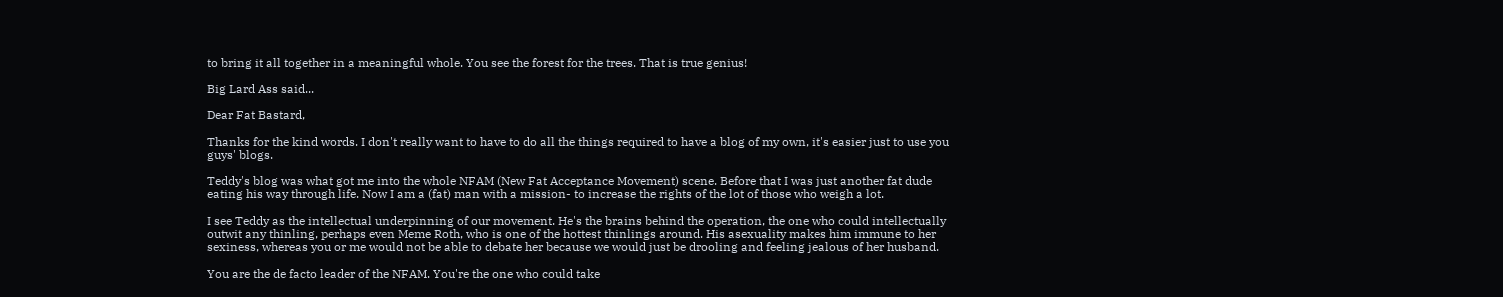to bring it all together in a meaningful whole. You see the forest for the trees. That is true genius!

Big Lard Ass said...

Dear Fat Bastard,

Thanks for the kind words. I don't really want to have to do all the things required to have a blog of my own, it's easier just to use you guys' blogs.

Teddy's blog was what got me into the whole NFAM (New Fat Acceptance Movement) scene. Before that I was just another fat dude eating his way through life. Now I am a (fat) man with a mission- to increase the rights of the lot of those who weigh a lot.

I see Teddy as the intellectual underpinning of our movement. He's the brains behind the operation, the one who could intellectually outwit any thinling, perhaps even Meme Roth, who is one of the hottest thinlings around. His asexuality makes him immune to her sexiness, whereas you or me would not be able to debate her because we would just be drooling and feeling jealous of her husband.

You are the de facto leader of the NFAM. You're the one who could take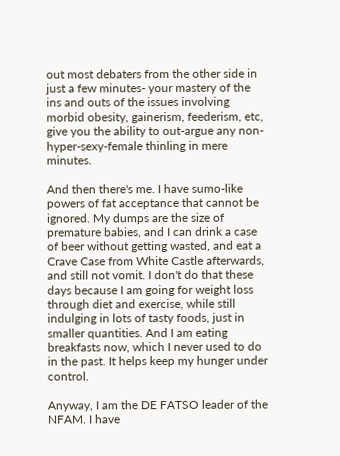out most debaters from the other side in just a few minutes- your mastery of the ins and outs of the issues involving morbid obesity, gainerism, feederism, etc, give you the ability to out-argue any non-hyper-sexy-female thinling in mere minutes.

And then there's me. I have sumo-like powers of fat acceptance that cannot be ignored. My dumps are the size of premature babies, and I can drink a case of beer without getting wasted, and eat a Crave Case from White Castle afterwards, and still not vomit. I don't do that these days because I am going for weight loss through diet and exercise, while still indulging in lots of tasty foods, just in smaller quantities. And I am eating breakfasts now, which I never used to do in the past. It helps keep my hunger under control.

Anyway, I am the DE FATSO leader of the NFAM. I have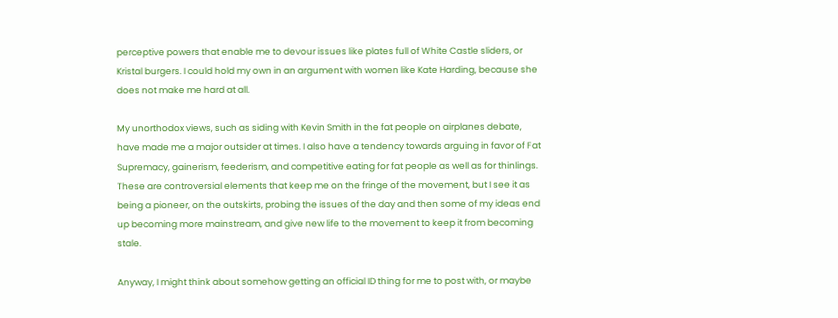perceptive powers that enable me to devour issues like plates full of White Castle sliders, or Kristal burgers. I could hold my own in an argument with women like Kate Harding, because she does not make me hard at all.

My unorthodox views, such as siding with Kevin Smith in the fat people on airplanes debate, have made me a major outsider at times. I also have a tendency towards arguing in favor of Fat Supremacy, gainerism, feederism, and competitive eating for fat people as well as for thinlings. These are controversial elements that keep me on the fringe of the movement, but I see it as being a pioneer, on the outskirts, probing the issues of the day and then some of my ideas end up becoming more mainstream, and give new life to the movement to keep it from becoming stale.

Anyway, I might think about somehow getting an official ID thing for me to post with, or maybe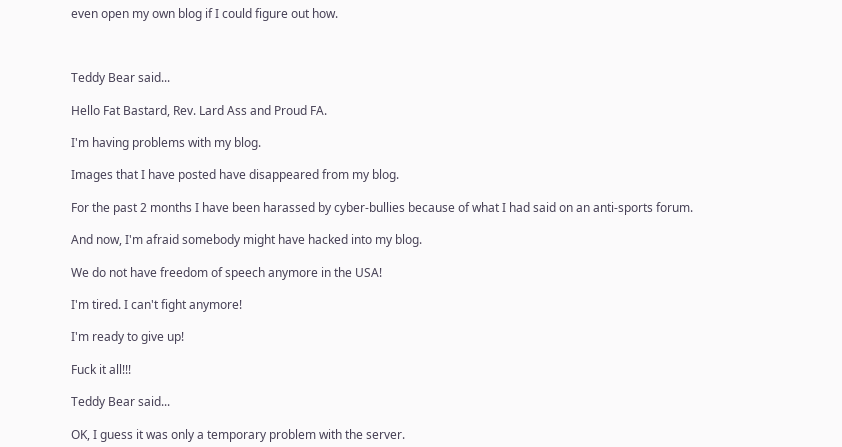even open my own blog if I could figure out how.



Teddy Bear said...

Hello Fat Bastard, Rev. Lard Ass and Proud FA.

I'm having problems with my blog.

Images that I have posted have disappeared from my blog.

For the past 2 months I have been harassed by cyber-bullies because of what I had said on an anti-sports forum.

And now, I'm afraid somebody might have hacked into my blog.

We do not have freedom of speech anymore in the USA!

I'm tired. I can't fight anymore!

I'm ready to give up!

Fuck it all!!!

Teddy Bear said...

OK, I guess it was only a temporary problem with the server.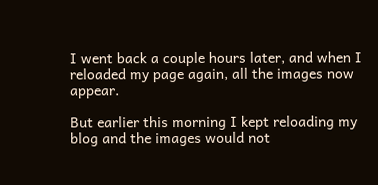I went back a couple hours later, and when I reloaded my page again, all the images now appear.

But earlier this morning I kept reloading my blog and the images would not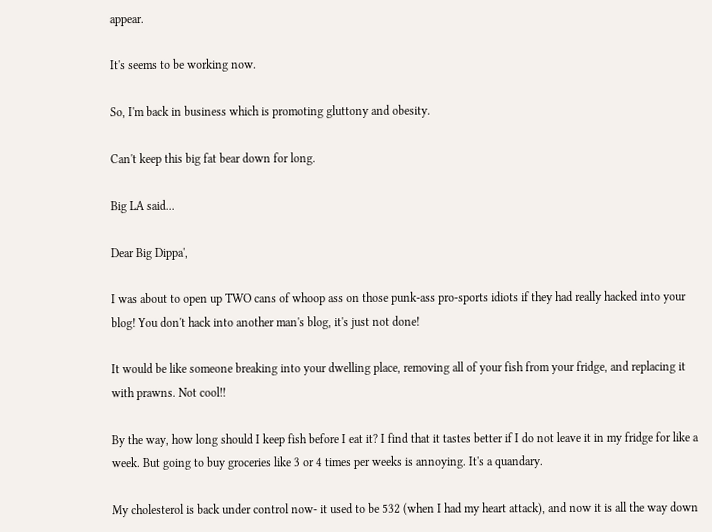appear.

It's seems to be working now.

So, I'm back in business which is promoting gluttony and obesity.

Can't keep this big fat bear down for long.

Big LA said...

Dear Big Dippa',

I was about to open up TWO cans of whoop ass on those punk-ass pro-sports idiots if they had really hacked into your blog! You don't hack into another man's blog, it's just not done!

It would be like someone breaking into your dwelling place, removing all of your fish from your fridge, and replacing it with prawns. Not cool!!

By the way, how long should I keep fish before I eat it? I find that it tastes better if I do not leave it in my fridge for like a week. But going to buy groceries like 3 or 4 times per weeks is annoying. It's a quandary.

My cholesterol is back under control now- it used to be 532 (when I had my heart attack), and now it is all the way down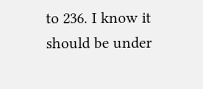to 236. I know it should be under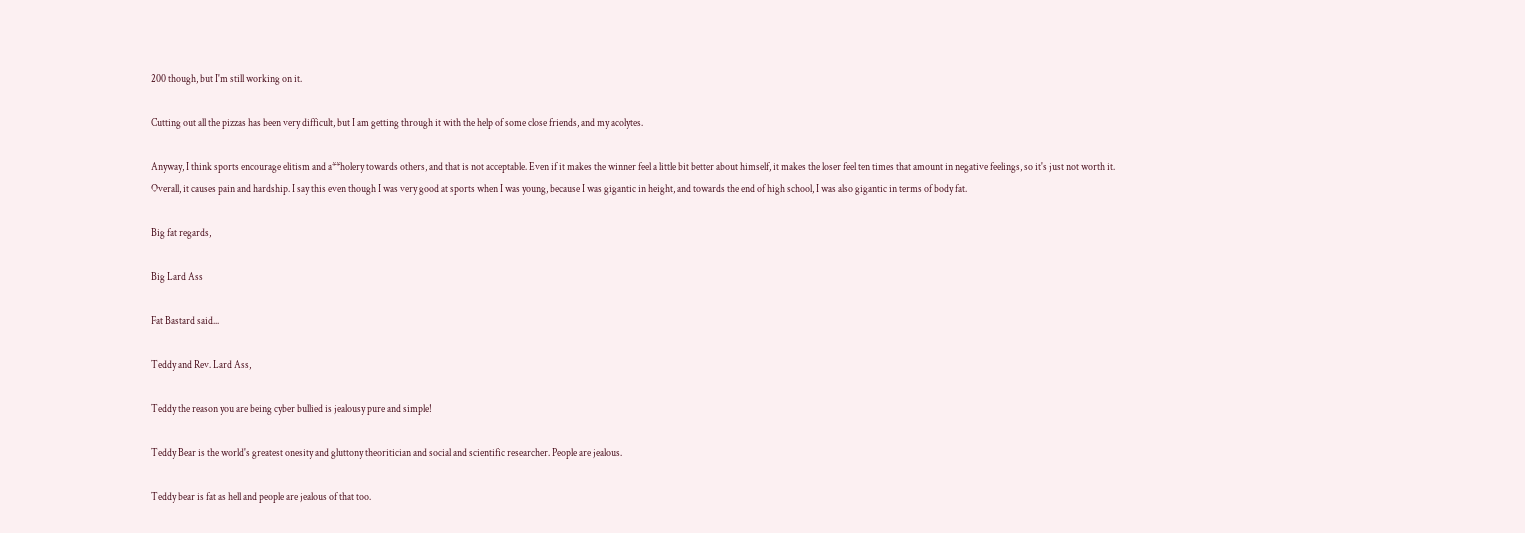200 though, but I'm still working on it.

Cutting out all the pizzas has been very difficult, but I am getting through it with the help of some close friends, and my acolytes.

Anyway, I think sports encourage elitism and a**holery towards others, and that is not acceptable. Even if it makes the winner feel a little bit better about himself, it makes the loser feel ten times that amount in negative feelings, so it's just not worth it. Overall, it causes pain and hardship. I say this even though I was very good at sports when I was young, because I was gigantic in height, and towards the end of high school, I was also gigantic in terms of body fat.

Big fat regards,

Big Lard Ass

Fat Bastard said...

Teddy and Rev. Lard Ass,

Teddy the reason you are being cyber bullied is jealousy pure and simple!

Teddy Bear is the world's greatest onesity and gluttony theoritician and social and scientific researcher. People are jealous.

Teddy bear is fat as hell and people are jealous of that too.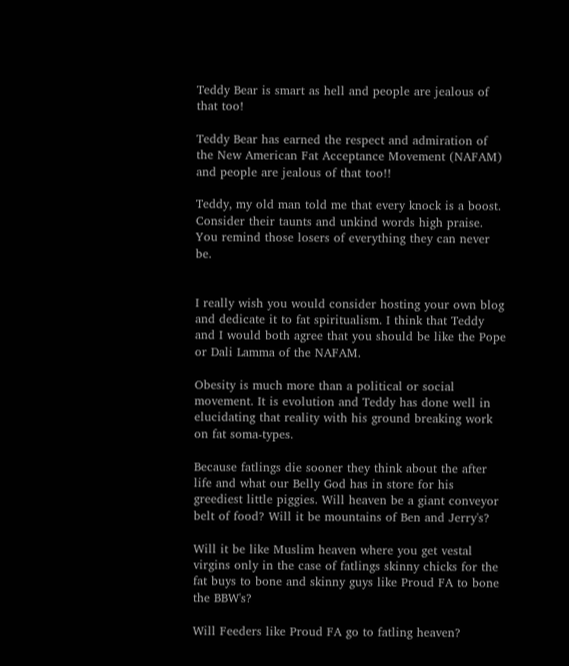Teddy Bear is smart as hell and people are jealous of that too!

Teddy Bear has earned the respect and admiration of the New American Fat Acceptance Movement (NAFAM) and people are jealous of that too!!

Teddy, my old man told me that every knock is a boost. Consider their taunts and unkind words high praise. You remind those losers of everything they can never be.


I really wish you would consider hosting your own blog and dedicate it to fat spiritualism. I think that Teddy and I would both agree that you should be like the Pope or Dali Lamma of the NAFAM.

Obesity is much more than a political or social movement. It is evolution and Teddy has done well in elucidating that reality with his ground breaking work on fat soma-types.

Because fatlings die sooner they think about the after life and what our Belly God has in store for his greediest little piggies. Will heaven be a giant conveyor belt of food? Will it be mountains of Ben and Jerry's?

Will it be like Muslim heaven where you get vestal virgins only in the case of fatlings skinny chicks for the fat buys to bone and skinny guys like Proud FA to bone the BBW's?

Will Feeders like Proud FA go to fatling heaven?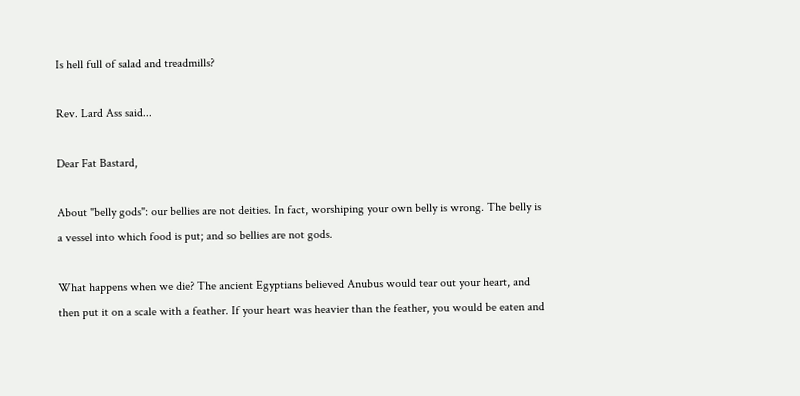Is hell full of salad and treadmills?

Rev. Lard Ass said...

Dear Fat Bastard,

About "belly gods": our bellies are not deities. In fact, worshiping your own belly is wrong. The belly is a vessel into which food is put; and so bellies are not gods.

What happens when we die? The ancient Egyptians believed Anubus would tear out your heart, and then put it on a scale with a feather. If your heart was heavier than the feather, you would be eaten and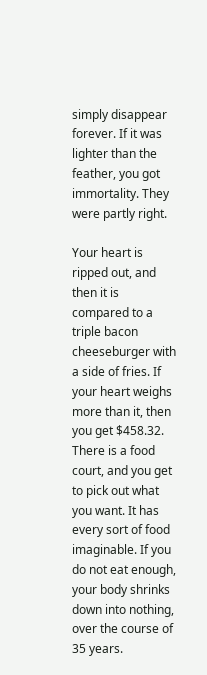simply disappear forever. If it was lighter than the feather, you got immortality. They were partly right.

Your heart is ripped out, and then it is compared to a triple bacon cheeseburger with a side of fries. If your heart weighs more than it, then you get $458.32. There is a food court, and you get to pick out what you want. It has every sort of food imaginable. If you do not eat enough, your body shrinks down into nothing, over the course of 35 years.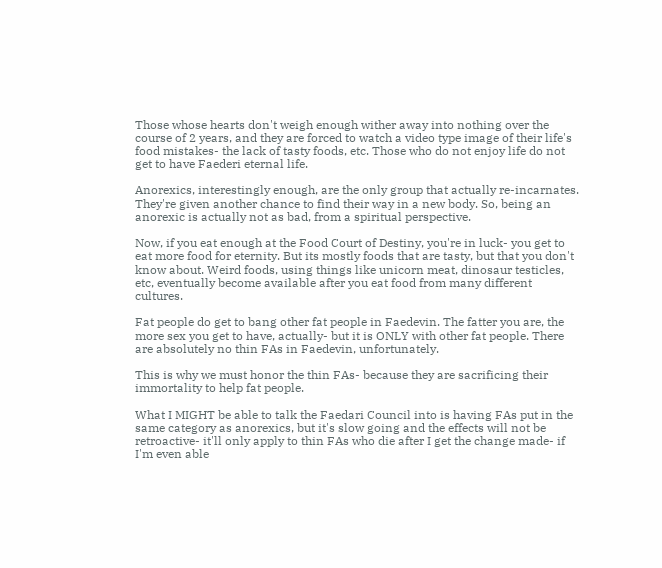Those whose hearts don't weigh enough wither away into nothing over the course of 2 years, and they are forced to watch a video type image of their life's food mistakes- the lack of tasty foods, etc. Those who do not enjoy life do not get to have Faederi eternal life.

Anorexics, interestingly enough, are the only group that actually re-incarnates. They're given another chance to find their way in a new body. So, being an anorexic is actually not as bad, from a spiritual perspective.

Now, if you eat enough at the Food Court of Destiny, you're in luck- you get to eat more food for eternity. But its mostly foods that are tasty, but that you don't know about. Weird foods, using things like unicorn meat, dinosaur testicles, etc, eventually become available after you eat food from many different cultures.

Fat people do get to bang other fat people in Faedevin. The fatter you are, the more sex you get to have, actually- but it is ONLY with other fat people. There are absolutely no thin FAs in Faedevin, unfortunately.

This is why we must honor the thin FAs- because they are sacrificing their immortality to help fat people.

What I MIGHT be able to talk the Faedari Council into is having FAs put in the same category as anorexics, but it's slow going and the effects will not be retroactive- it'll only apply to thin FAs who die after I get the change made- if I'm even able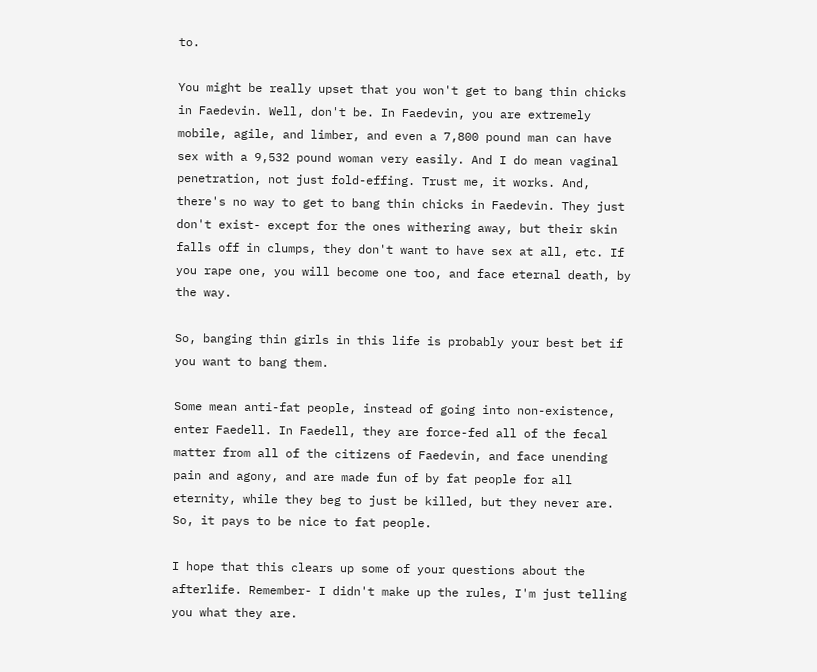to.

You might be really upset that you won't get to bang thin chicks in Faedevin. Well, don't be. In Faedevin, you are extremely mobile, agile, and limber, and even a 7,800 pound man can have sex with a 9,532 pound woman very easily. And I do mean vaginal penetration, not just fold-effing. Trust me, it works. And, there's no way to get to bang thin chicks in Faedevin. They just don't exist- except for the ones withering away, but their skin falls off in clumps, they don't want to have sex at all, etc. If you rape one, you will become one too, and face eternal death, by the way.

So, banging thin girls in this life is probably your best bet if you want to bang them.

Some mean anti-fat people, instead of going into non-existence, enter Faedell. In Faedell, they are force-fed all of the fecal matter from all of the citizens of Faedevin, and face unending pain and agony, and are made fun of by fat people for all eternity, while they beg to just be killed, but they never are. So, it pays to be nice to fat people.

I hope that this clears up some of your questions about the afterlife. Remember- I didn't make up the rules, I'm just telling you what they are.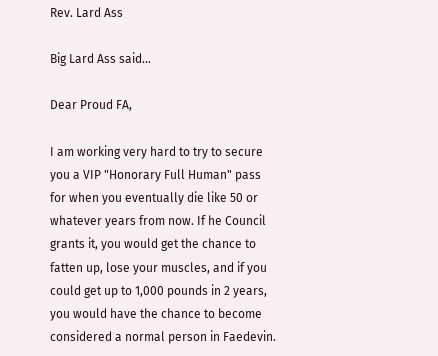Rev. Lard Ass

Big Lard Ass said...

Dear Proud FA,

I am working very hard to try to secure you a VIP "Honorary Full Human" pass for when you eventually die like 50 or whatever years from now. If he Council grants it, you would get the chance to fatten up, lose your muscles, and if you could get up to 1,000 pounds in 2 years, you would have the chance to become considered a normal person in Faedevin.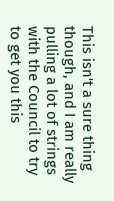This isn't a sure thing though, and I am really pulling a lot of strings with the Council to try to get you this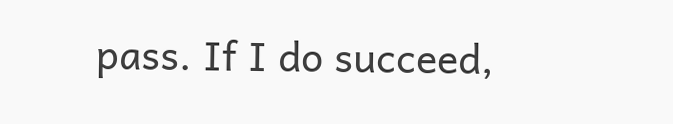pass. If I do succeed,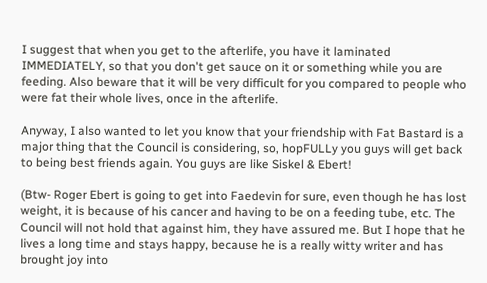I suggest that when you get to the afterlife, you have it laminated IMMEDIATELY, so that you don't get sauce on it or something while you are feeding. Also beware that it will be very difficult for you compared to people who were fat their whole lives, once in the afterlife.

Anyway, I also wanted to let you know that your friendship with Fat Bastard is a major thing that the Council is considering, so, hopFULLy you guys will get back to being best friends again. You guys are like Siskel & Ebert!

(Btw- Roger Ebert is going to get into Faedevin for sure, even though he has lost weight, it is because of his cancer and having to be on a feeding tube, etc. The Council will not hold that against him, they have assured me. But I hope that he lives a long time and stays happy, because he is a really witty writer and has brought joy into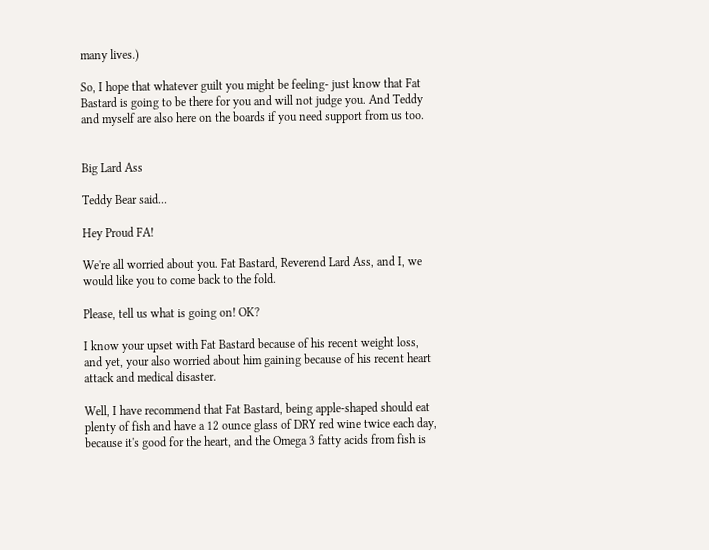many lives.)

So, I hope that whatever guilt you might be feeling- just know that Fat Bastard is going to be there for you and will not judge you. And Teddy and myself are also here on the boards if you need support from us too.


Big Lard Ass

Teddy Bear said...

Hey Proud FA!

We're all worried about you. Fat Bastard, Reverend Lard Ass, and I, we would like you to come back to the fold.

Please, tell us what is going on! OK?

I know your upset with Fat Bastard because of his recent weight loss, and yet, your also worried about him gaining because of his recent heart attack and medical disaster.

Well, I have recommend that Fat Bastard, being apple-shaped should eat plenty of fish and have a 12 ounce glass of DRY red wine twice each day, because it's good for the heart, and the Omega 3 fatty acids from fish is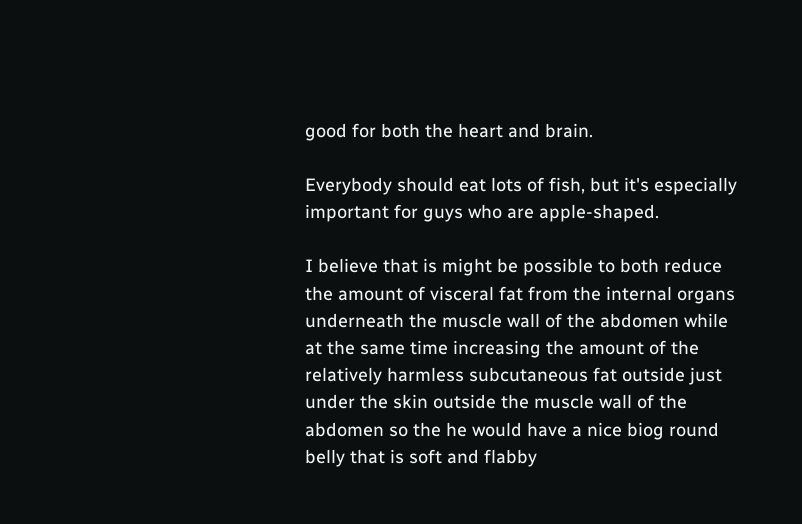good for both the heart and brain.

Everybody should eat lots of fish, but it's especially important for guys who are apple-shaped.

I believe that is might be possible to both reduce the amount of visceral fat from the internal organs underneath the muscle wall of the abdomen while at the same time increasing the amount of the relatively harmless subcutaneous fat outside just under the skin outside the muscle wall of the abdomen so the he would have a nice biog round belly that is soft and flabby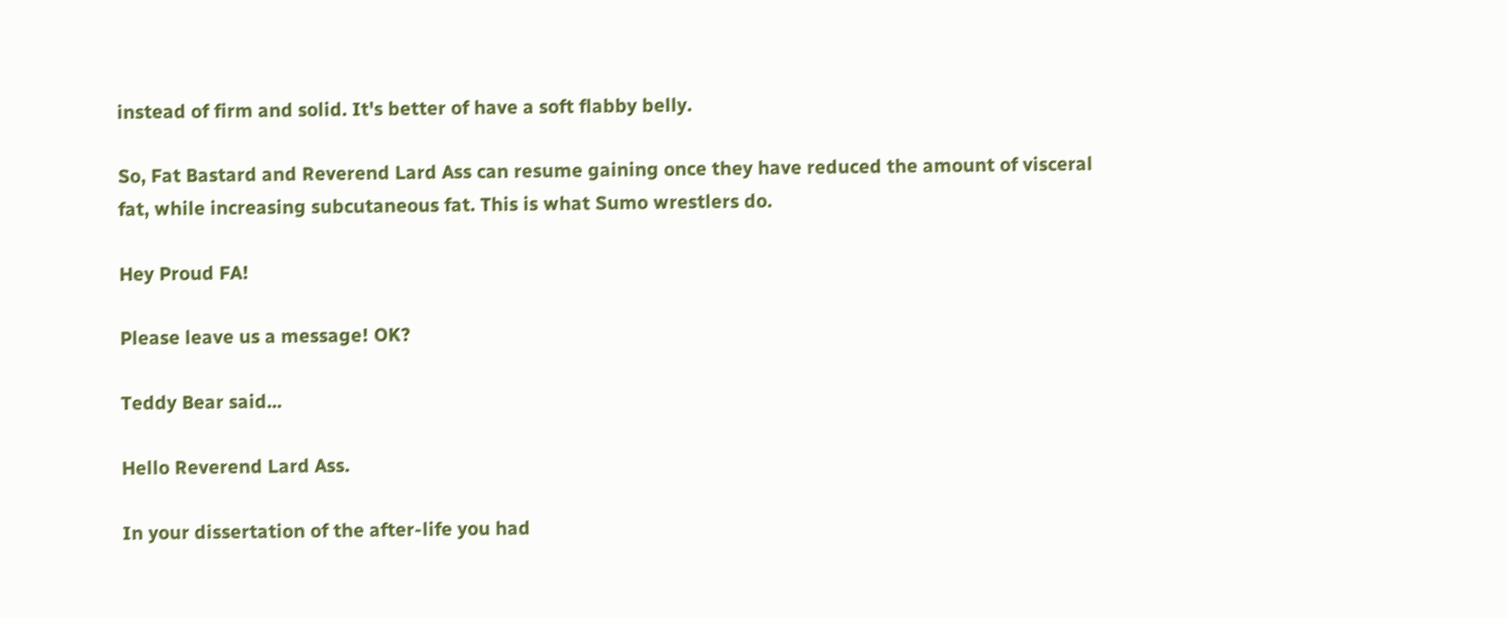instead of firm and solid. It's better of have a soft flabby belly.

So, Fat Bastard and Reverend Lard Ass can resume gaining once they have reduced the amount of visceral fat, while increasing subcutaneous fat. This is what Sumo wrestlers do.

Hey Proud FA!

Please leave us a message! OK?

Teddy Bear said...

Hello Reverend Lard Ass.

In your dissertation of the after-life you had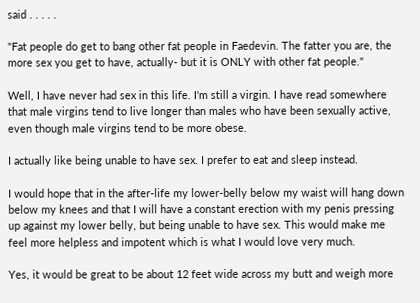said . . . . .

"Fat people do get to bang other fat people in Faedevin. The fatter you are, the more sex you get to have, actually- but it is ONLY with other fat people."

Well, I have never had sex in this life. I'm still a virgin. I have read somewhere that male virgins tend to live longer than males who have been sexually active, even though male virgins tend to be more obese.

I actually like being unable to have sex. I prefer to eat and sleep instead.

I would hope that in the after-life my lower-belly below my waist will hang down below my knees and that I will have a constant erection with my penis pressing up against my lower belly, but being unable to have sex. This would make me feel more helpless and impotent which is what I would love very much.

Yes, it would be great to be about 12 feet wide across my butt and weigh more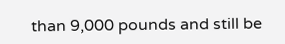than 9,000 pounds and still be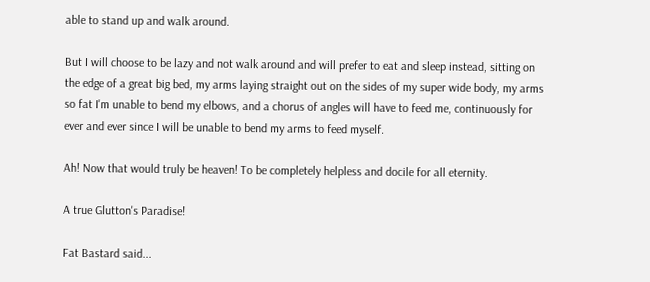able to stand up and walk around.

But I will choose to be lazy and not walk around and will prefer to eat and sleep instead, sitting on the edge of a great big bed, my arms laying straight out on the sides of my super wide body, my arms so fat I'm unable to bend my elbows, and a chorus of angles will have to feed me, continuously for ever and ever since I will be unable to bend my arms to feed myself.

Ah! Now that would truly be heaven! To be completely helpless and docile for all eternity.

A true Glutton's Paradise!

Fat Bastard said...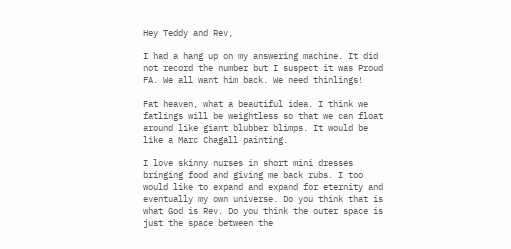Hey Teddy and Rev,

I had a hang up on my answering machine. It did not record the number but I suspect it was Proud FA. We all want him back. We need thinlings!

Fat heaven, what a beautiful idea. I think we fatlings will be weightless so that we can float around like giant blubber blimps. It would be like a Marc Chagall painting.

I love skinny nurses in short mini dresses bringing food and giving me back rubs. I too would like to expand and expand for eternity and eventually my own universe. Do you think that is what God is Rev. Do you think the outer space is just the space between the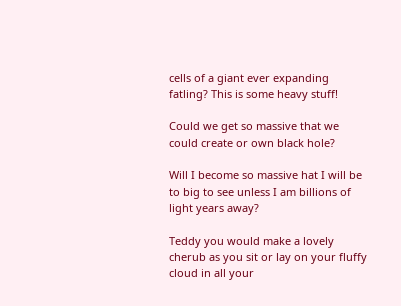cells of a giant ever expanding fatling? This is some heavy stuff!

Could we get so massive that we could create or own black hole?

Will I become so massive hat I will be to big to see unless I am billions of light years away?

Teddy you would make a lovely cherub as you sit or lay on your fluffy cloud in all your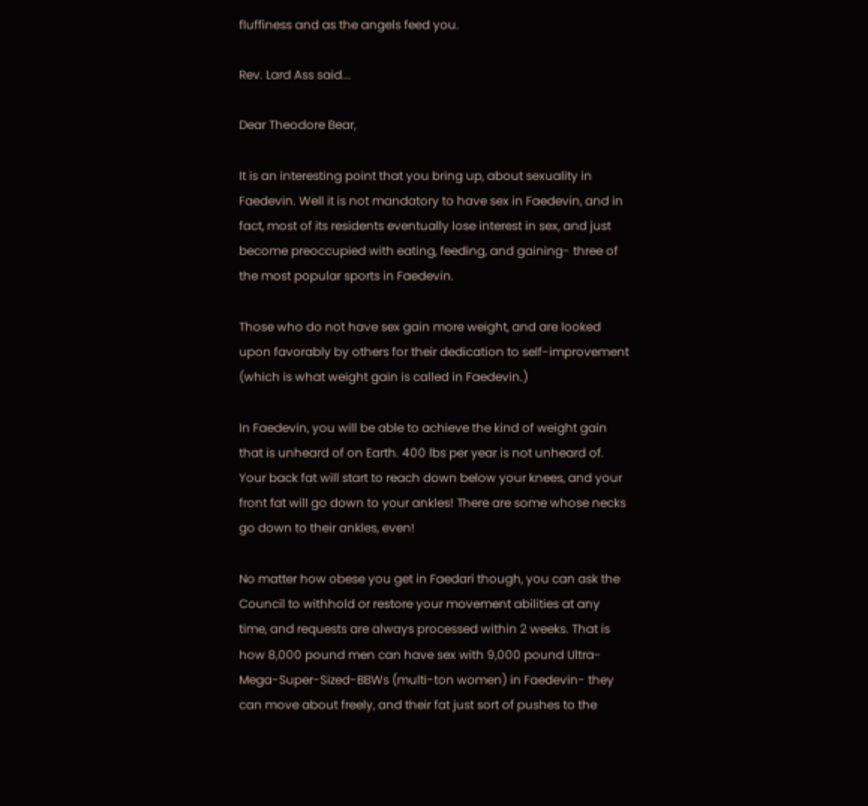fluffiness and as the angels feed you.

Rev. Lard Ass said...

Dear Theodore Bear,

It is an interesting point that you bring up, about sexuality in Faedevin. Well it is not mandatory to have sex in Faedevin, and in fact, most of its residents eventually lose interest in sex, and just become preoccupied with eating, feeding, and gaining- three of the most popular sports in Faedevin.

Those who do not have sex gain more weight, and are looked upon favorably by others for their dedication to self-improvement (which is what weight gain is called in Faedevin.)

In Faedevin, you will be able to achieve the kind of weight gain that is unheard of on Earth. 400 lbs per year is not unheard of. Your back fat will start to reach down below your knees, and your front fat will go down to your ankles! There are some whose necks go down to their ankles, even!

No matter how obese you get in Faedari though, you can ask the Council to withhold or restore your movement abilities at any time, and requests are always processed within 2 weeks. That is how 8,000 pound men can have sex with 9,000 pound Ultra-Mega-Super-Sized-BBWs (multi-ton women) in Faedevin- they can move about freely, and their fat just sort of pushes to the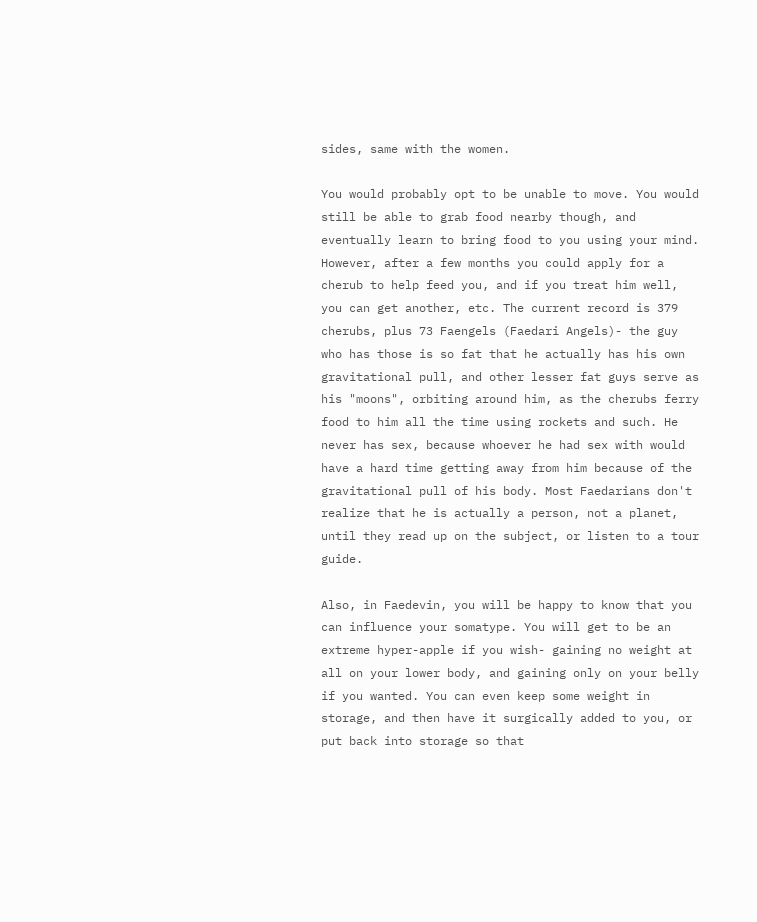sides, same with the women.

You would probably opt to be unable to move. You would still be able to grab food nearby though, and eventually learn to bring food to you using your mind. However, after a few months you could apply for a cherub to help feed you, and if you treat him well, you can get another, etc. The current record is 379 cherubs, plus 73 Faengels (Faedari Angels)- the guy who has those is so fat that he actually has his own gravitational pull, and other lesser fat guys serve as his "moons", orbiting around him, as the cherubs ferry food to him all the time using rockets and such. He never has sex, because whoever he had sex with would have a hard time getting away from him because of the gravitational pull of his body. Most Faedarians don't realize that he is actually a person, not a planet, until they read up on the subject, or listen to a tour guide.

Also, in Faedevin, you will be happy to know that you can influence your somatype. You will get to be an extreme hyper-apple if you wish- gaining no weight at all on your lower body, and gaining only on your belly if you wanted. You can even keep some weight in storage, and then have it surgically added to you, or put back into storage so that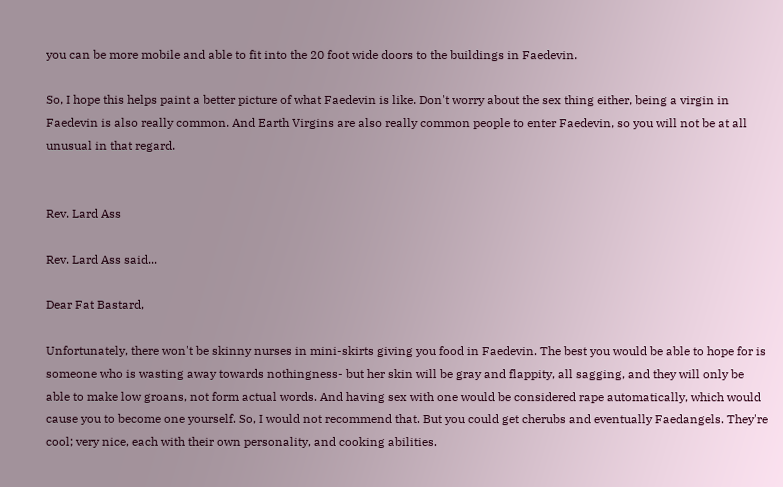you can be more mobile and able to fit into the 20 foot wide doors to the buildings in Faedevin.

So, I hope this helps paint a better picture of what Faedevin is like. Don't worry about the sex thing either, being a virgin in Faedevin is also really common. And Earth Virgins are also really common people to enter Faedevin, so you will not be at all unusual in that regard.


Rev. Lard Ass

Rev. Lard Ass said...

Dear Fat Bastard,

Unfortunately, there won't be skinny nurses in mini-skirts giving you food in Faedevin. The best you would be able to hope for is someone who is wasting away towards nothingness- but her skin will be gray and flappity, all sagging, and they will only be able to make low groans, not form actual words. And having sex with one would be considered rape automatically, which would cause you to become one yourself. So, I would not recommend that. But you could get cherubs and eventually Faedangels. They're cool; very nice, each with their own personality, and cooking abilities.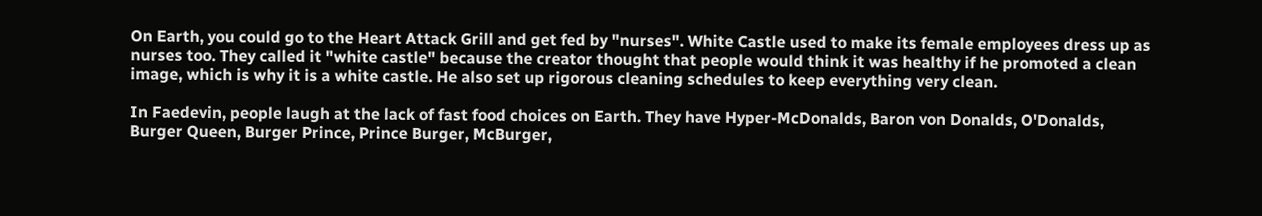On Earth, you could go to the Heart Attack Grill and get fed by "nurses". White Castle used to make its female employees dress up as nurses too. They called it "white castle" because the creator thought that people would think it was healthy if he promoted a clean image, which is why it is a white castle. He also set up rigorous cleaning schedules to keep everything very clean.

In Faedevin, people laugh at the lack of fast food choices on Earth. They have Hyper-McDonalds, Baron von Donalds, O'Donalds, Burger Queen, Burger Prince, Prince Burger, McBurger,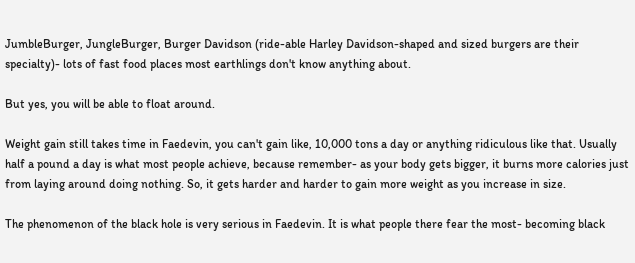JumbleBurger, JungleBurger, Burger Davidson (ride-able Harley Davidson-shaped and sized burgers are their specialty)- lots of fast food places most earthlings don't know anything about.

But yes, you will be able to float around.

Weight gain still takes time in Faedevin, you can't gain like, 10,000 tons a day or anything ridiculous like that. Usually half a pound a day is what most people achieve, because remember- as your body gets bigger, it burns more calories just from laying around doing nothing. So, it gets harder and harder to gain more weight as you increase in size.

The phenomenon of the black hole is very serious in Faedevin. It is what people there fear the most- becoming black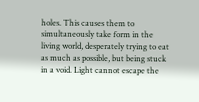holes. This causes them to simultaneously take form in the living world, desperately trying to eat as much as possible, but being stuck in a void. Light cannot escape the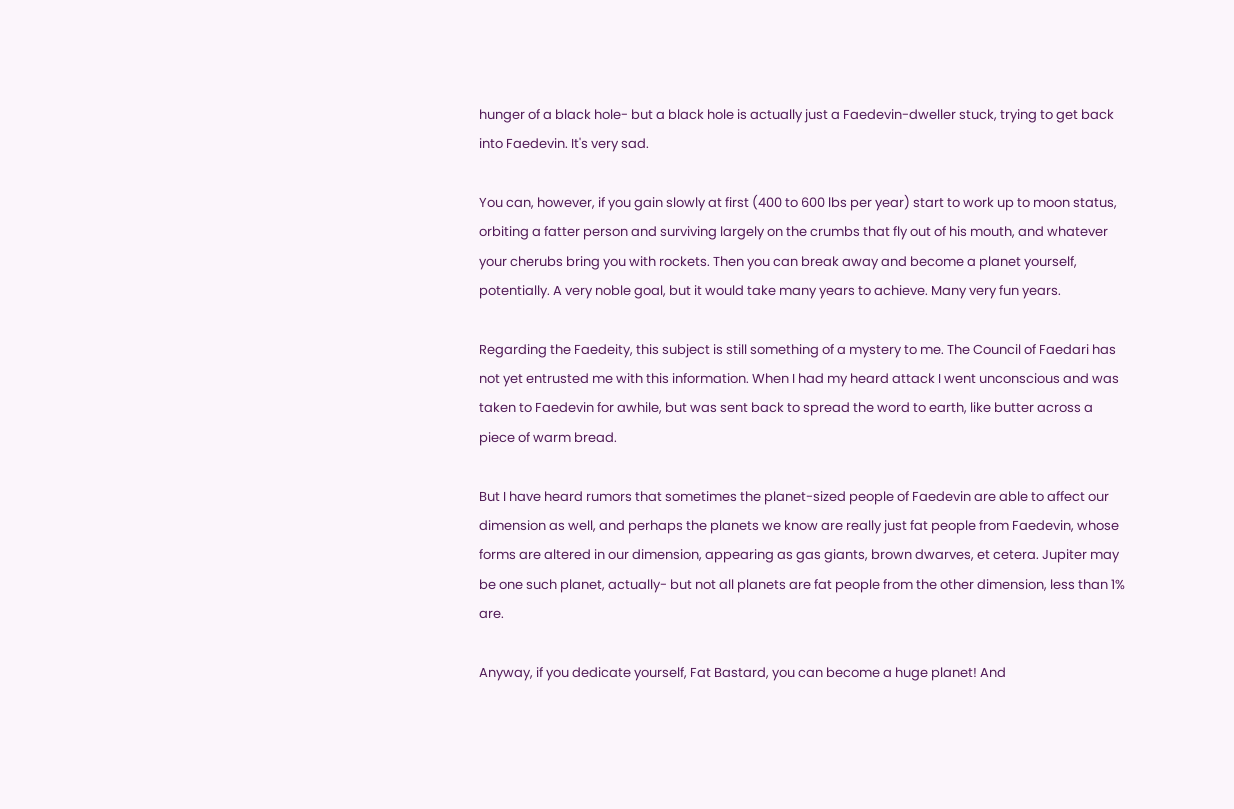hunger of a black hole- but a black hole is actually just a Faedevin-dweller stuck, trying to get back into Faedevin. It's very sad.

You can, however, if you gain slowly at first (400 to 600 lbs per year) start to work up to moon status, orbiting a fatter person and surviving largely on the crumbs that fly out of his mouth, and whatever your cherubs bring you with rockets. Then you can break away and become a planet yourself, potentially. A very noble goal, but it would take many years to achieve. Many very fun years.

Regarding the Faedeity, this subject is still something of a mystery to me. The Council of Faedari has not yet entrusted me with this information. When I had my heard attack I went unconscious and was taken to Faedevin for awhile, but was sent back to spread the word to earth, like butter across a piece of warm bread.

But I have heard rumors that sometimes the planet-sized people of Faedevin are able to affect our dimension as well, and perhaps the planets we know are really just fat people from Faedevin, whose forms are altered in our dimension, appearing as gas giants, brown dwarves, et cetera. Jupiter may be one such planet, actually- but not all planets are fat people from the other dimension, less than 1% are.

Anyway, if you dedicate yourself, Fat Bastard, you can become a huge planet! And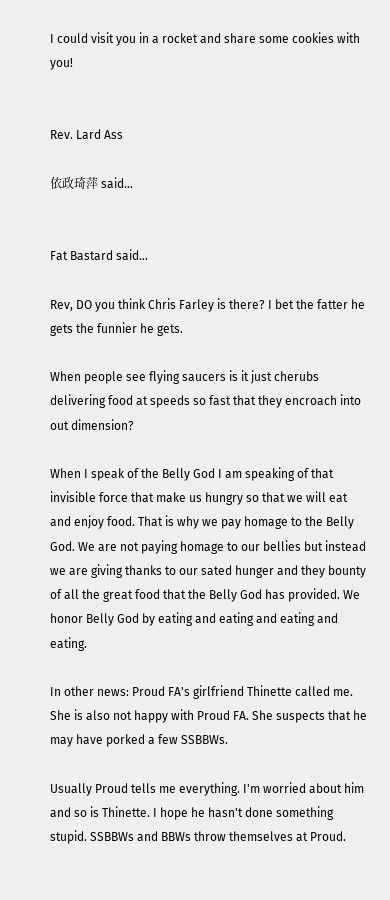I could visit you in a rocket and share some cookies with you!


Rev. Lard Ass

依政琦萍 said...


Fat Bastard said...

Rev, DO you think Chris Farley is there? I bet the fatter he gets the funnier he gets.

When people see flying saucers is it just cherubs delivering food at speeds so fast that they encroach into out dimension?

When I speak of the Belly God I am speaking of that invisible force that make us hungry so that we will eat and enjoy food. That is why we pay homage to the Belly God. We are not paying homage to our bellies but instead we are giving thanks to our sated hunger and they bounty of all the great food that the Belly God has provided. We honor Belly God by eating and eating and eating and eating.

In other news: Proud FA's girlfriend Thinette called me. She is also not happy with Proud FA. She suspects that he may have porked a few SSBBWs.

Usually Proud tells me everything. I'm worried about him and so is Thinette. I hope he hasn't done something stupid. SSBBWs and BBWs throw themselves at Proud.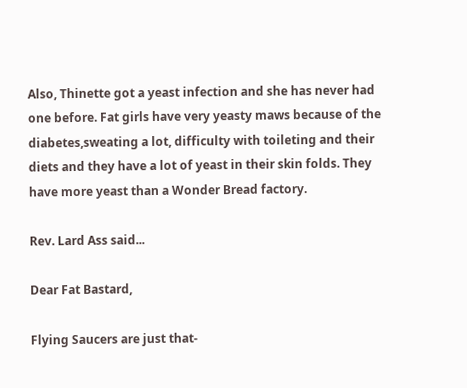Also, Thinette got a yeast infection and she has never had one before. Fat girls have very yeasty maws because of the diabetes,sweating a lot, difficulty with toileting and their diets and they have a lot of yeast in their skin folds. They have more yeast than a Wonder Bread factory.

Rev. Lard Ass said...

Dear Fat Bastard,

Flying Saucers are just that-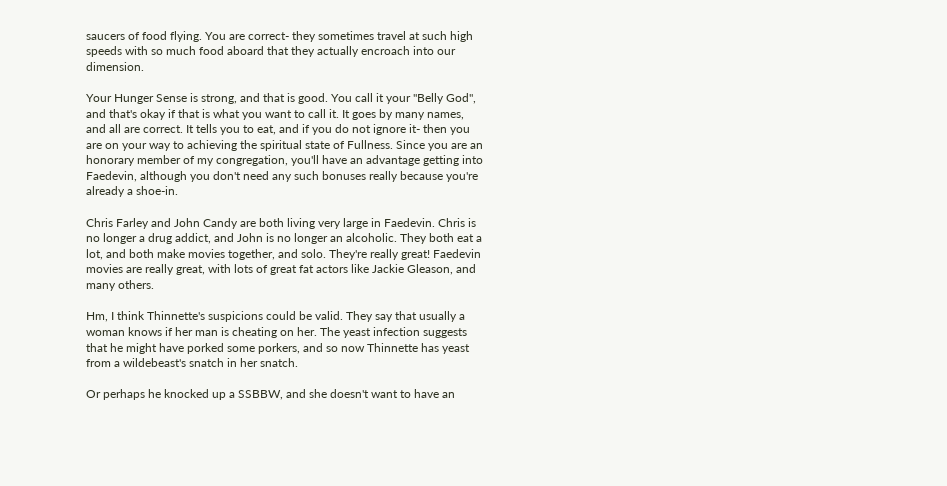saucers of food flying. You are correct- they sometimes travel at such high speeds with so much food aboard that they actually encroach into our dimension.

Your Hunger Sense is strong, and that is good. You call it your "Belly God", and that's okay if that is what you want to call it. It goes by many names, and all are correct. It tells you to eat, and if you do not ignore it- then you are on your way to achieving the spiritual state of Fullness. Since you are an honorary member of my congregation, you'll have an advantage getting into Faedevin, although you don't need any such bonuses really because you're already a shoe-in.

Chris Farley and John Candy are both living very large in Faedevin. Chris is no longer a drug addict, and John is no longer an alcoholic. They both eat a lot, and both make movies together, and solo. They're really great! Faedevin movies are really great, with lots of great fat actors like Jackie Gleason, and many others.

Hm, I think Thinnette's suspicions could be valid. They say that usually a woman knows if her man is cheating on her. The yeast infection suggests that he might have porked some porkers, and so now Thinnette has yeast from a wildebeast's snatch in her snatch.

Or perhaps he knocked up a SSBBW, and she doesn't want to have an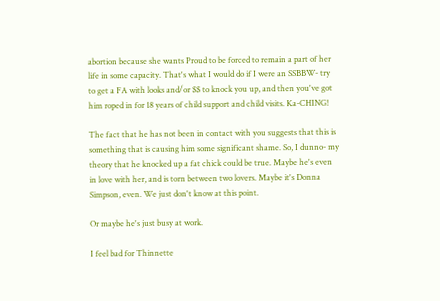abortion because she wants Proud to be forced to remain a part of her life in some capacity. That's what I would do if I were an SSBBW- try to get a FA with looks and/or $$ to knock you up, and then you've got him roped in for 18 years of child support and child visits. Ka-CHING!

The fact that he has not been in contact with you suggests that this is something that is causing him some significant shame. So, I dunno- my theory that he knocked up a fat chick could be true. Maybe he's even in love with her, and is torn between two lovers. Maybe it's Donna Simpson, even. We just don't know at this point.

Or maybe he's just busy at work.

I feel bad for Thinnette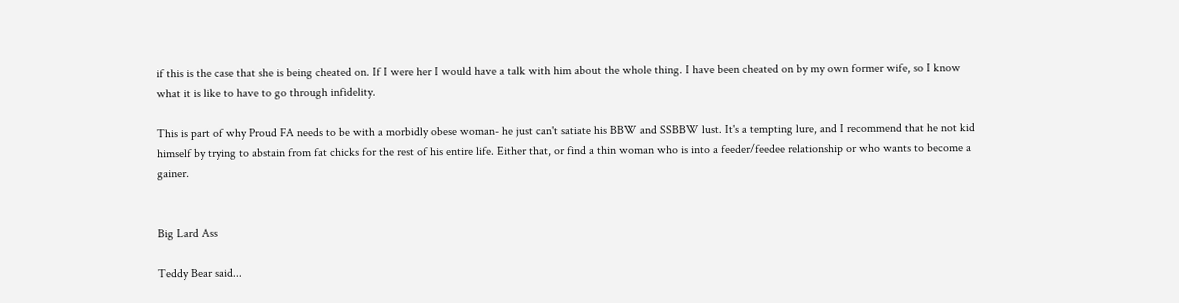if this is the case that she is being cheated on. If I were her I would have a talk with him about the whole thing. I have been cheated on by my own former wife, so I know what it is like to have to go through infidelity.

This is part of why Proud FA needs to be with a morbidly obese woman- he just can't satiate his BBW and SSBBW lust. It's a tempting lure, and I recommend that he not kid himself by trying to abstain from fat chicks for the rest of his entire life. Either that, or find a thin woman who is into a feeder/feedee relationship or who wants to become a gainer.


Big Lard Ass

Teddy Bear said...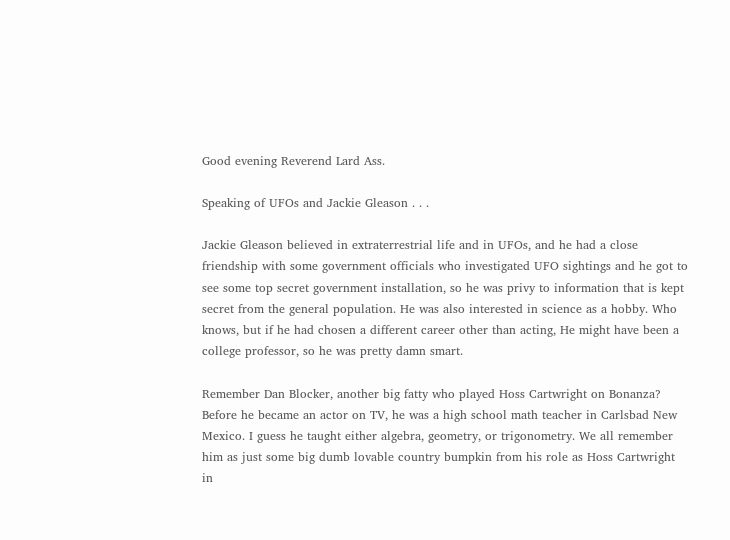Good evening Reverend Lard Ass.

Speaking of UFOs and Jackie Gleason . . .

Jackie Gleason believed in extraterrestrial life and in UFOs, and he had a close friendship with some government officials who investigated UFO sightings and he got to see some top secret government installation, so he was privy to information that is kept secret from the general population. He was also interested in science as a hobby. Who knows, but if he had chosen a different career other than acting, He might have been a college professor, so he was pretty damn smart.

Remember Dan Blocker, another big fatty who played Hoss Cartwright on Bonanza? Before he became an actor on TV, he was a high school math teacher in Carlsbad New Mexico. I guess he taught either algebra, geometry, or trigonometry. We all remember him as just some big dumb lovable country bumpkin from his role as Hoss Cartwright in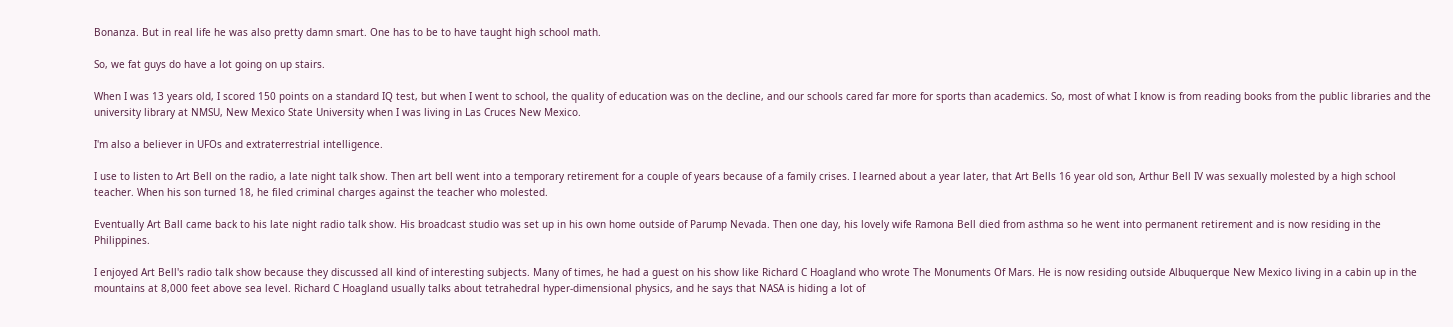Bonanza. But in real life he was also pretty damn smart. One has to be to have taught high school math.

So, we fat guys do have a lot going on up stairs.

When I was 13 years old, I scored 150 points on a standard IQ test, but when I went to school, the quality of education was on the decline, and our schools cared far more for sports than academics. So, most of what I know is from reading books from the public libraries and the university library at NMSU, New Mexico State University when I was living in Las Cruces New Mexico.

I'm also a believer in UFOs and extraterrestrial intelligence.

I use to listen to Art Bell on the radio, a late night talk show. Then art bell went into a temporary retirement for a couple of years because of a family crises. I learned about a year later, that Art Bells 16 year old son, Arthur Bell IV was sexually molested by a high school teacher. When his son turned 18, he filed criminal charges against the teacher who molested.

Eventually Art Ball came back to his late night radio talk show. His broadcast studio was set up in his own home outside of Parump Nevada. Then one day, his lovely wife Ramona Bell died from asthma so he went into permanent retirement and is now residing in the Philippines.

I enjoyed Art Bell's radio talk show because they discussed all kind of interesting subjects. Many of times, he had a guest on his show like Richard C Hoagland who wrote The Monuments Of Mars. He is now residing outside Albuquerque New Mexico living in a cabin up in the mountains at 8,000 feet above sea level. Richard C Hoagland usually talks about tetrahedral hyper-dimensional physics, and he says that NASA is hiding a lot of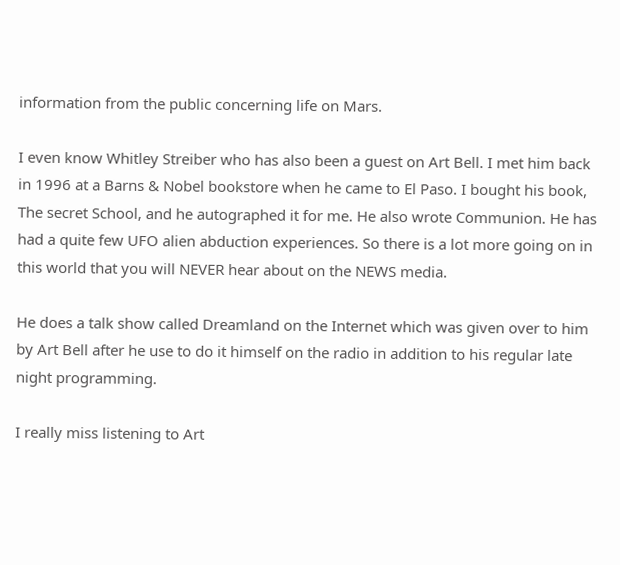information from the public concerning life on Mars.

I even know Whitley Streiber who has also been a guest on Art Bell. I met him back in 1996 at a Barns & Nobel bookstore when he came to El Paso. I bought his book, The secret School, and he autographed it for me. He also wrote Communion. He has had a quite few UFO alien abduction experiences. So there is a lot more going on in this world that you will NEVER hear about on the NEWS media.

He does a talk show called Dreamland on the Internet which was given over to him by Art Bell after he use to do it himself on the radio in addition to his regular late night programming.

I really miss listening to Art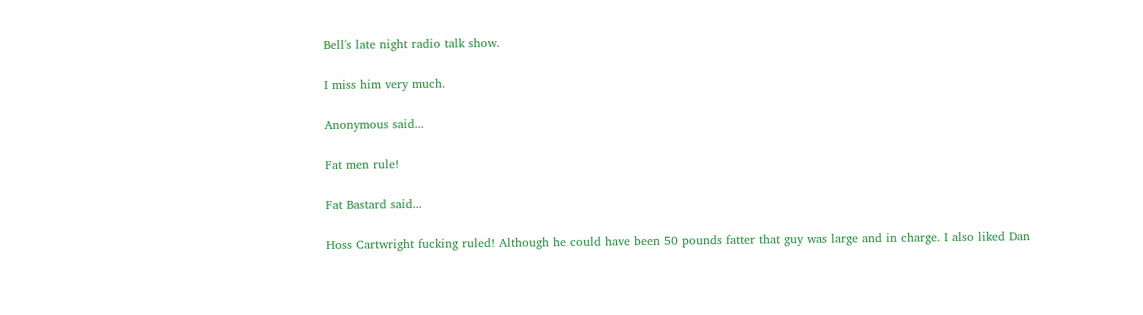Bell's late night radio talk show.

I miss him very much.

Anonymous said...

Fat men rule!

Fat Bastard said...

Hoss Cartwright fucking ruled! Although he could have been 50 pounds fatter that guy was large and in charge. I also liked Dan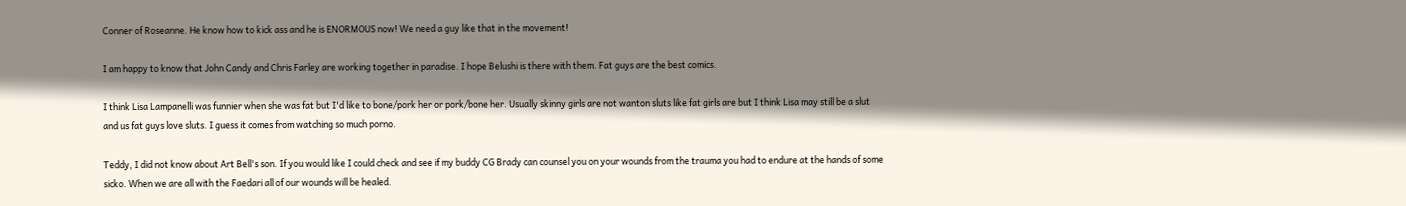Conner of Roseanne. He know how to kick ass and he is ENORMOUS now! We need a guy like that in the movement!

I am happy to know that John Candy and Chris Farley are working together in paradise. I hope Belushi is there with them. Fat guys are the best comics.

I think Lisa Lampanelli was funnier when she was fat but I'd like to bone/pork her or pork/bone her. Usually skinny girls are not wanton sluts like fat girls are but I think Lisa may still be a slut and us fat guys love sluts. I guess it comes from watching so much porno.

Teddy, I did not know about Art Bell's son. If you would like I could check and see if my buddy CG Brady can counsel you on your wounds from the trauma you had to endure at the hands of some sicko. When we are all with the Faedari all of our wounds will be healed.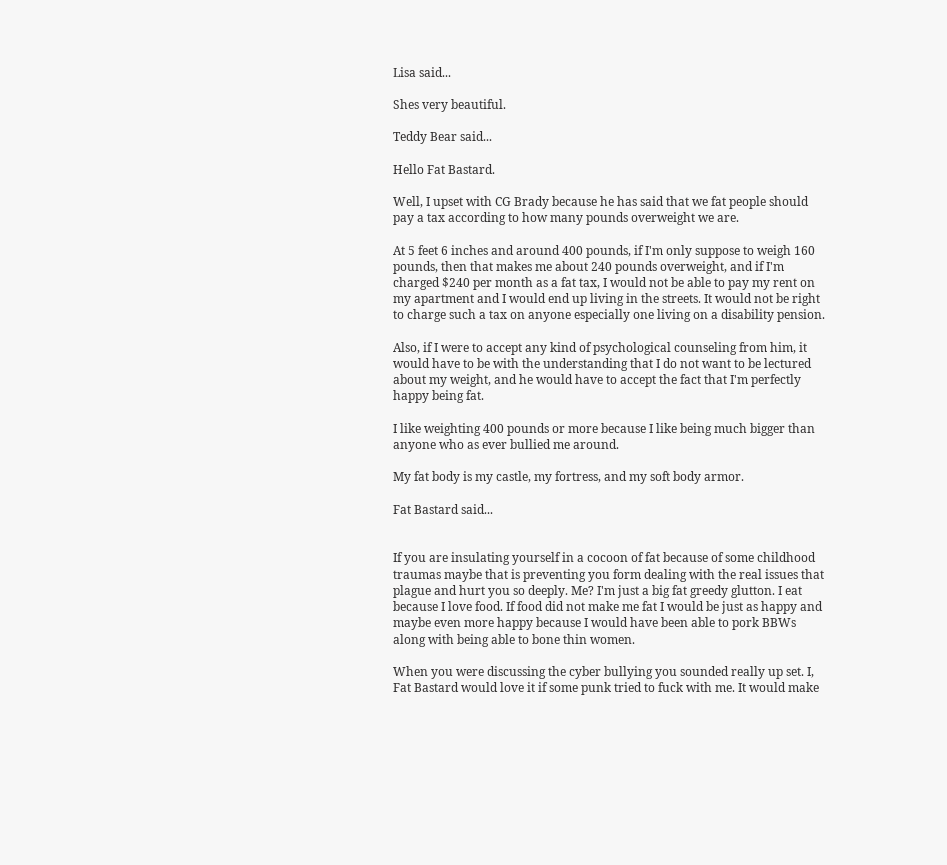Lisa said...

Shes very beautiful.

Teddy Bear said...

Hello Fat Bastard.

Well, I upset with CG Brady because he has said that we fat people should pay a tax according to how many pounds overweight we are.

At 5 feet 6 inches and around 400 pounds, if I'm only suppose to weigh 160 pounds, then that makes me about 240 pounds overweight, and if I'm charged $240 per month as a fat tax, I would not be able to pay my rent on my apartment and I would end up living in the streets. It would not be right to charge such a tax on anyone especially one living on a disability pension.

Also, if I were to accept any kind of psychological counseling from him, it would have to be with the understanding that I do not want to be lectured about my weight, and he would have to accept the fact that I'm perfectly happy being fat.

I like weighting 400 pounds or more because I like being much bigger than anyone who as ever bullied me around.

My fat body is my castle, my fortress, and my soft body armor.

Fat Bastard said...


If you are insulating yourself in a cocoon of fat because of some childhood traumas maybe that is preventing you form dealing with the real issues that plague and hurt you so deeply. Me? I'm just a big fat greedy glutton. I eat because I love food. If food did not make me fat I would be just as happy and maybe even more happy because I would have been able to pork BBWs along with being able to bone thin women.

When you were discussing the cyber bullying you sounded really up set. I, Fat Bastard would love it if some punk tried to fuck with me. It would make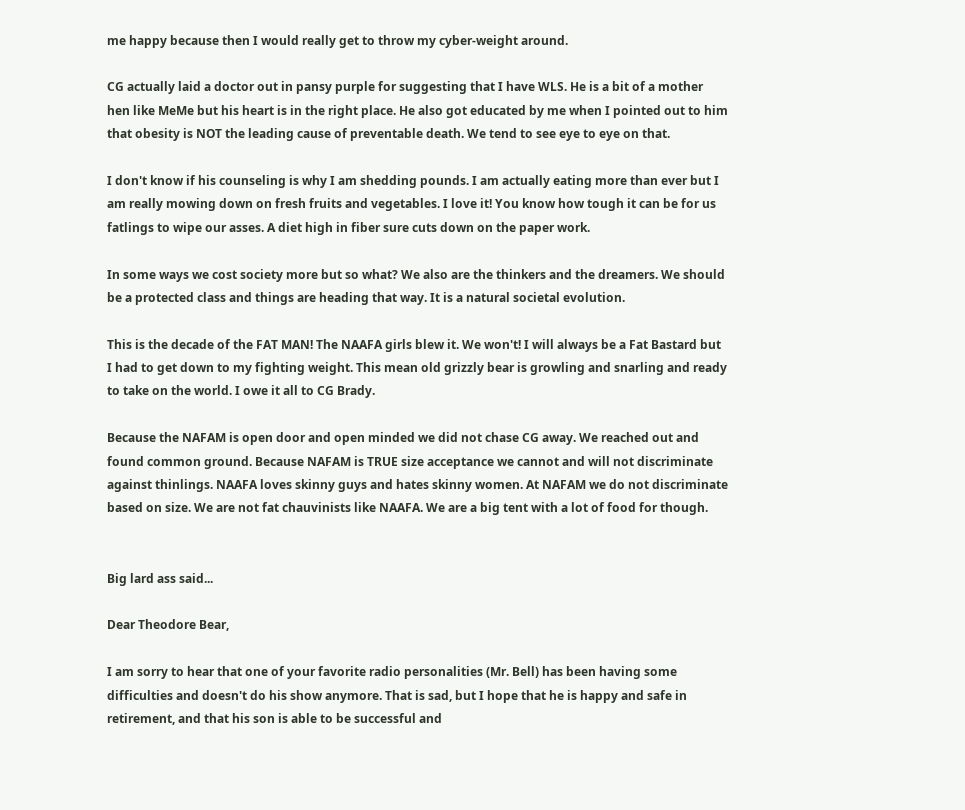me happy because then I would really get to throw my cyber-weight around.

CG actually laid a doctor out in pansy purple for suggesting that I have WLS. He is a bit of a mother hen like MeMe but his heart is in the right place. He also got educated by me when I pointed out to him that obesity is NOT the leading cause of preventable death. We tend to see eye to eye on that.

I don't know if his counseling is why I am shedding pounds. I am actually eating more than ever but I am really mowing down on fresh fruits and vegetables. I love it! You know how tough it can be for us fatlings to wipe our asses. A diet high in fiber sure cuts down on the paper work.

In some ways we cost society more but so what? We also are the thinkers and the dreamers. We should be a protected class and things are heading that way. It is a natural societal evolution.

This is the decade of the FAT MAN! The NAAFA girls blew it. We won't! I will always be a Fat Bastard but I had to get down to my fighting weight. This mean old grizzly bear is growling and snarling and ready to take on the world. I owe it all to CG Brady.

Because the NAFAM is open door and open minded we did not chase CG away. We reached out and found common ground. Because NAFAM is TRUE size acceptance we cannot and will not discriminate against thinlings. NAAFA loves skinny guys and hates skinny women. At NAFAM we do not discriminate based on size. We are not fat chauvinists like NAAFA. We are a big tent with a lot of food for though.


Big lard ass said...

Dear Theodore Bear,

I am sorry to hear that one of your favorite radio personalities (Mr. Bell) has been having some difficulties and doesn't do his show anymore. That is sad, but I hope that he is happy and safe in retirement, and that his son is able to be successful and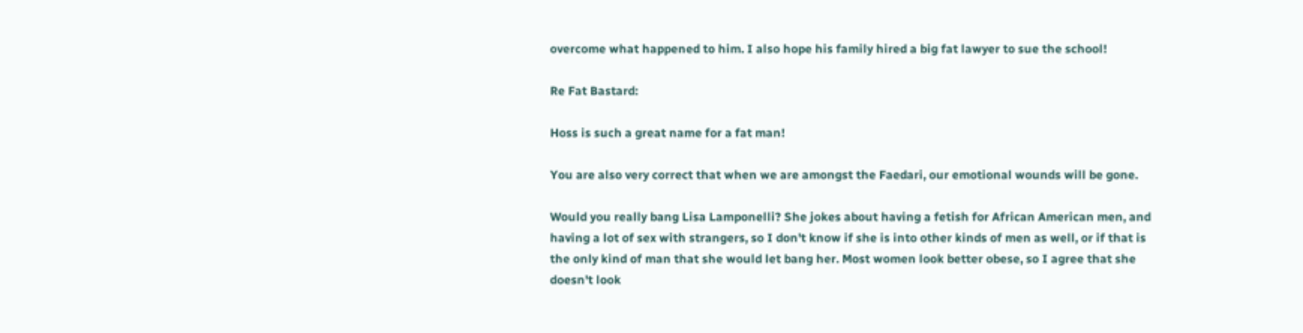overcome what happened to him. I also hope his family hired a big fat lawyer to sue the school!

Re Fat Bastard:

Hoss is such a great name for a fat man!

You are also very correct that when we are amongst the Faedari, our emotional wounds will be gone.

Would you really bang Lisa Lamponelli? She jokes about having a fetish for African American men, and having a lot of sex with strangers, so I don't know if she is into other kinds of men as well, or if that is the only kind of man that she would let bang her. Most women look better obese, so I agree that she doesn't look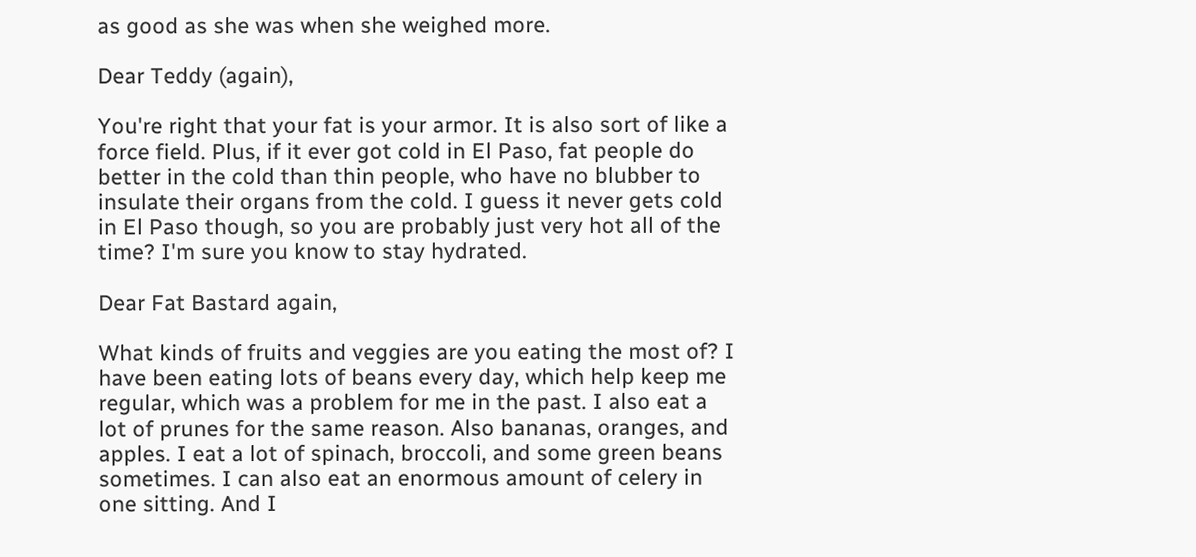as good as she was when she weighed more.

Dear Teddy (again),

You're right that your fat is your armor. It is also sort of like a force field. Plus, if it ever got cold in El Paso, fat people do better in the cold than thin people, who have no blubber to insulate their organs from the cold. I guess it never gets cold in El Paso though, so you are probably just very hot all of the time? I'm sure you know to stay hydrated.

Dear Fat Bastard again,

What kinds of fruits and veggies are you eating the most of? I have been eating lots of beans every day, which help keep me regular, which was a problem for me in the past. I also eat a lot of prunes for the same reason. Also bananas, oranges, and apples. I eat a lot of spinach, broccoli, and some green beans sometimes. I can also eat an enormous amount of celery in one sitting. And I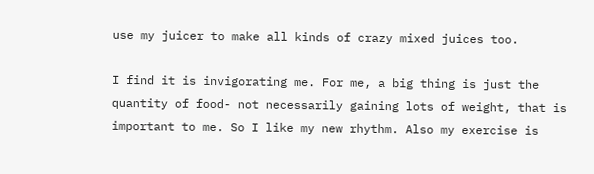use my juicer to make all kinds of crazy mixed juices too.

I find it is invigorating me. For me, a big thing is just the quantity of food- not necessarily gaining lots of weight, that is important to me. So I like my new rhythm. Also my exercise is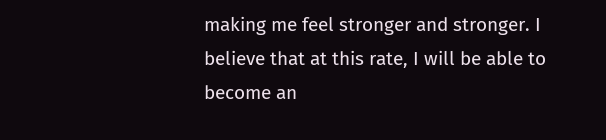making me feel stronger and stronger. I believe that at this rate, I will be able to become an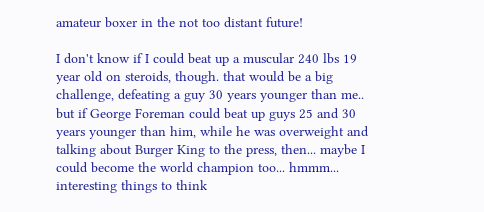amateur boxer in the not too distant future!

I don't know if I could beat up a muscular 240 lbs 19 year old on steroids, though. that would be a big challenge, defeating a guy 30 years younger than me.. but if George Foreman could beat up guys 25 and 30 years younger than him, while he was overweight and talking about Burger King to the press, then... maybe I could become the world champion too... hmmm... interesting things to think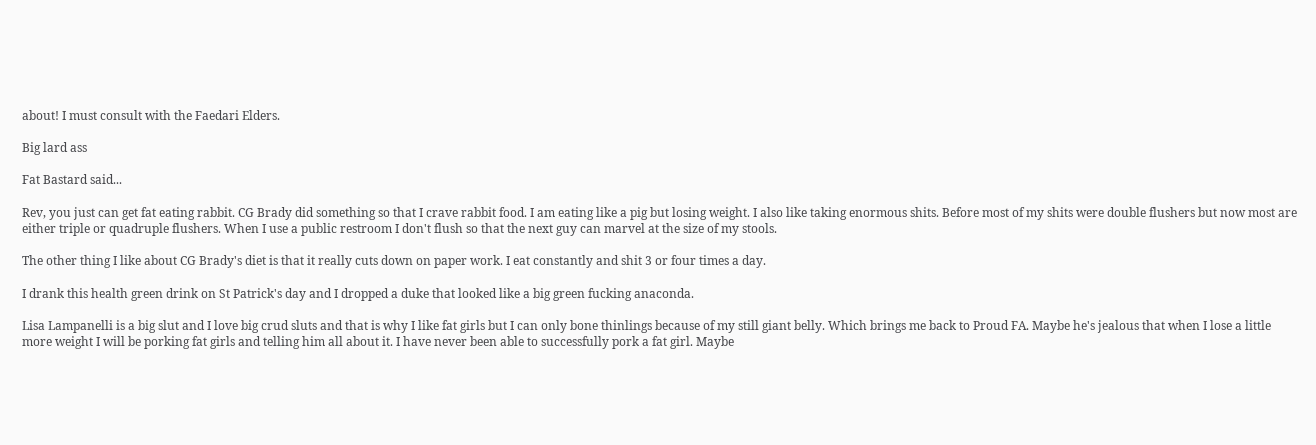about! I must consult with the Faedari Elders.

Big lard ass

Fat Bastard said...

Rev, you just can get fat eating rabbit. CG Brady did something so that I crave rabbit food. I am eating like a pig but losing weight. I also like taking enormous shits. Before most of my shits were double flushers but now most are either triple or quadruple flushers. When I use a public restroom I don't flush so that the next guy can marvel at the size of my stools.

The other thing I like about CG Brady's diet is that it really cuts down on paper work. I eat constantly and shit 3 or four times a day.

I drank this health green drink on St Patrick's day and I dropped a duke that looked like a big green fucking anaconda.

Lisa Lampanelli is a big slut and I love big crud sluts and that is why I like fat girls but I can only bone thinlings because of my still giant belly. Which brings me back to Proud FA. Maybe he's jealous that when I lose a little more weight I will be porking fat girls and telling him all about it. I have never been able to successfully pork a fat girl. Maybe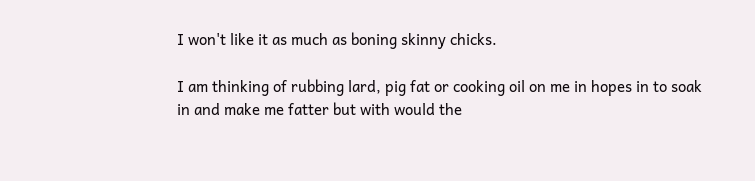I won't like it as much as boning skinny chicks.

I am thinking of rubbing lard, pig fat or cooking oil on me in hopes in to soak in and make me fatter but with would the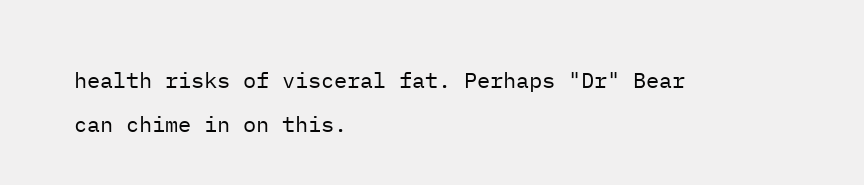health risks of visceral fat. Perhaps "Dr" Bear can chime in on this.